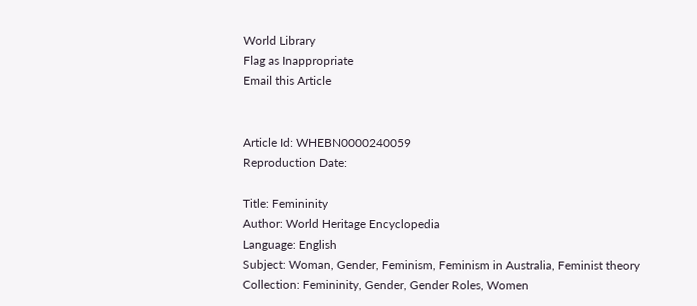World Library
Flag as Inappropriate
Email this Article


Article Id: WHEBN0000240059
Reproduction Date:

Title: Femininity
Author: World Heritage Encyclopedia
Language: English
Subject: Woman, Gender, Feminism, Feminism in Australia, Feminist theory
Collection: Femininity, Gender, Gender Roles, Women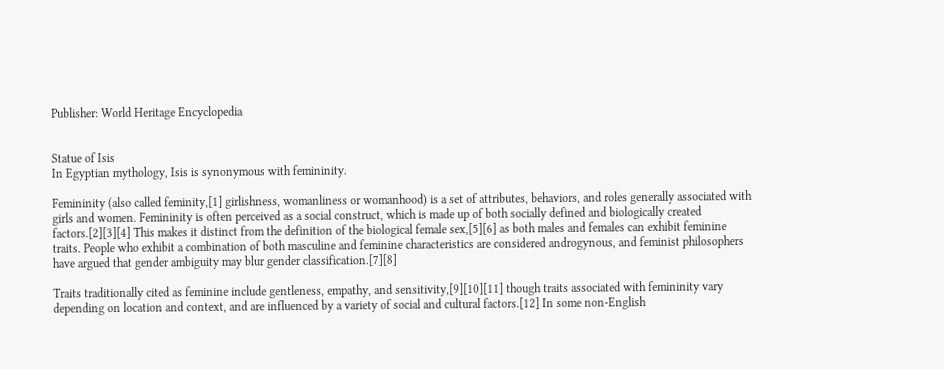Publisher: World Heritage Encyclopedia


Statue of Isis
In Egyptian mythology, Isis is synonymous with femininity.

Femininity (also called feminity,[1] girlishness, womanliness or womanhood) is a set of attributes, behaviors, and roles generally associated with girls and women. Femininity is often perceived as a social construct, which is made up of both socially defined and biologically created factors.[2][3][4] This makes it distinct from the definition of the biological female sex,[5][6] as both males and females can exhibit feminine traits. People who exhibit a combination of both masculine and feminine characteristics are considered androgynous, and feminist philosophers have argued that gender ambiguity may blur gender classification.[7][8]

Traits traditionally cited as feminine include gentleness, empathy, and sensitivity,[9][10][11] though traits associated with femininity vary depending on location and context, and are influenced by a variety of social and cultural factors.[12] In some non-English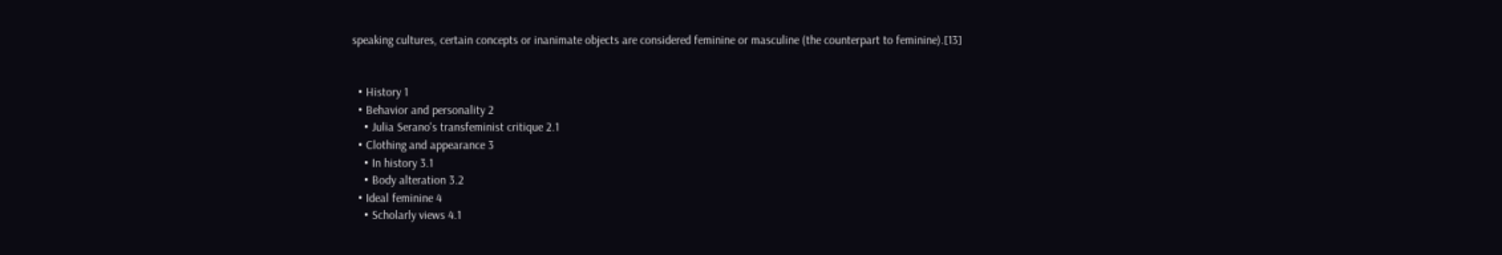speaking cultures, certain concepts or inanimate objects are considered feminine or masculine (the counterpart to feminine).[13]


  • History 1
  • Behavior and personality 2
    • Julia Serano's transfeminist critique 2.1
  • Clothing and appearance 3
    • In history 3.1
    • Body alteration 3.2
  • Ideal feminine 4
    • Scholarly views 4.1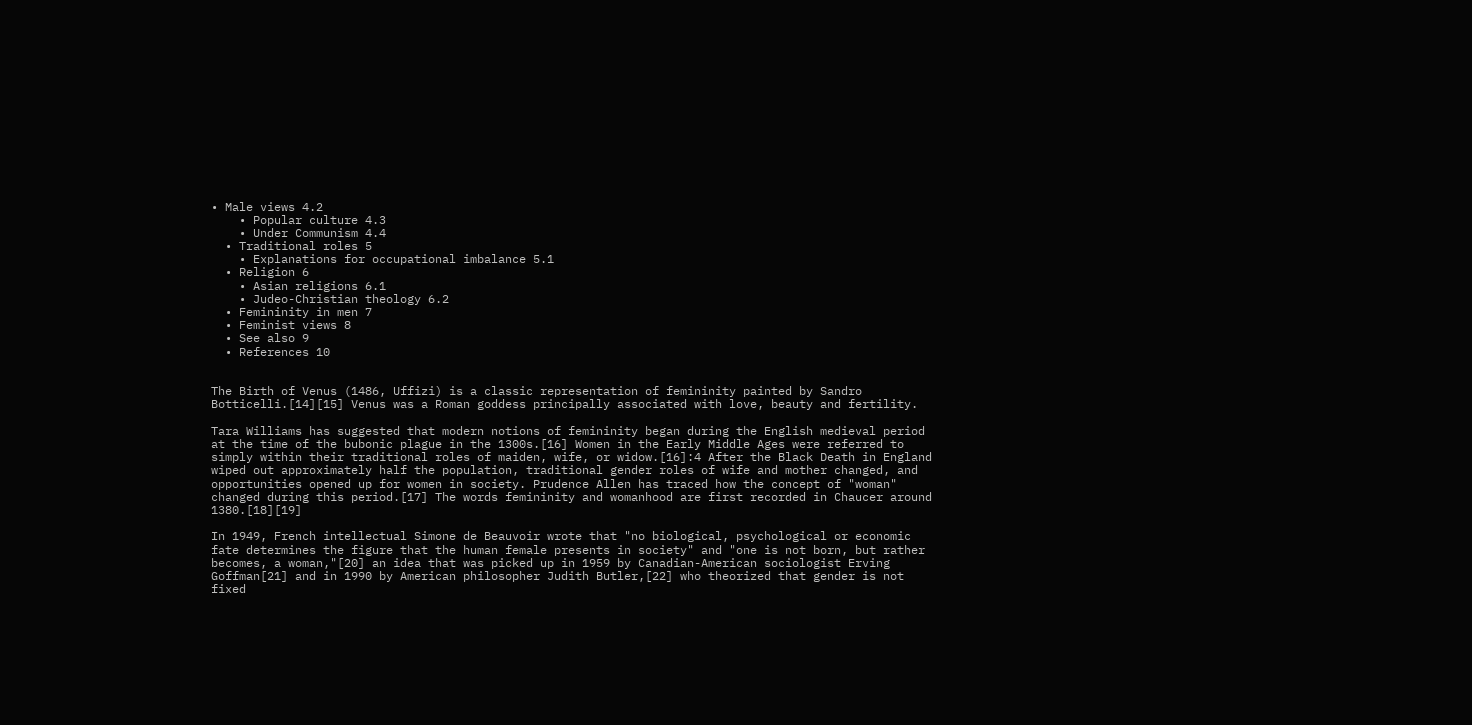• Male views 4.2
    • Popular culture 4.3
    • Under Communism 4.4
  • Traditional roles 5
    • Explanations for occupational imbalance 5.1
  • Religion 6
    • Asian religions 6.1
    • Judeo-Christian theology 6.2
  • Femininity in men 7
  • Feminist views 8
  • See also 9
  • References 10


The Birth of Venus (1486, Uffizi) is a classic representation of femininity painted by Sandro Botticelli.[14][15] Venus was a Roman goddess principally associated with love, beauty and fertility.

Tara Williams has suggested that modern notions of femininity began during the English medieval period at the time of the bubonic plague in the 1300s.[16] Women in the Early Middle Ages were referred to simply within their traditional roles of maiden, wife, or widow.[16]:4 After the Black Death in England wiped out approximately half the population, traditional gender roles of wife and mother changed, and opportunities opened up for women in society. Prudence Allen has traced how the concept of "woman" changed during this period.[17] The words femininity and womanhood are first recorded in Chaucer around 1380.[18][19]

In 1949, French intellectual Simone de Beauvoir wrote that "no biological, psychological or economic fate determines the figure that the human female presents in society" and "one is not born, but rather becomes, a woman,"[20] an idea that was picked up in 1959 by Canadian-American sociologist Erving Goffman[21] and in 1990 by American philosopher Judith Butler,[22] who theorized that gender is not fixed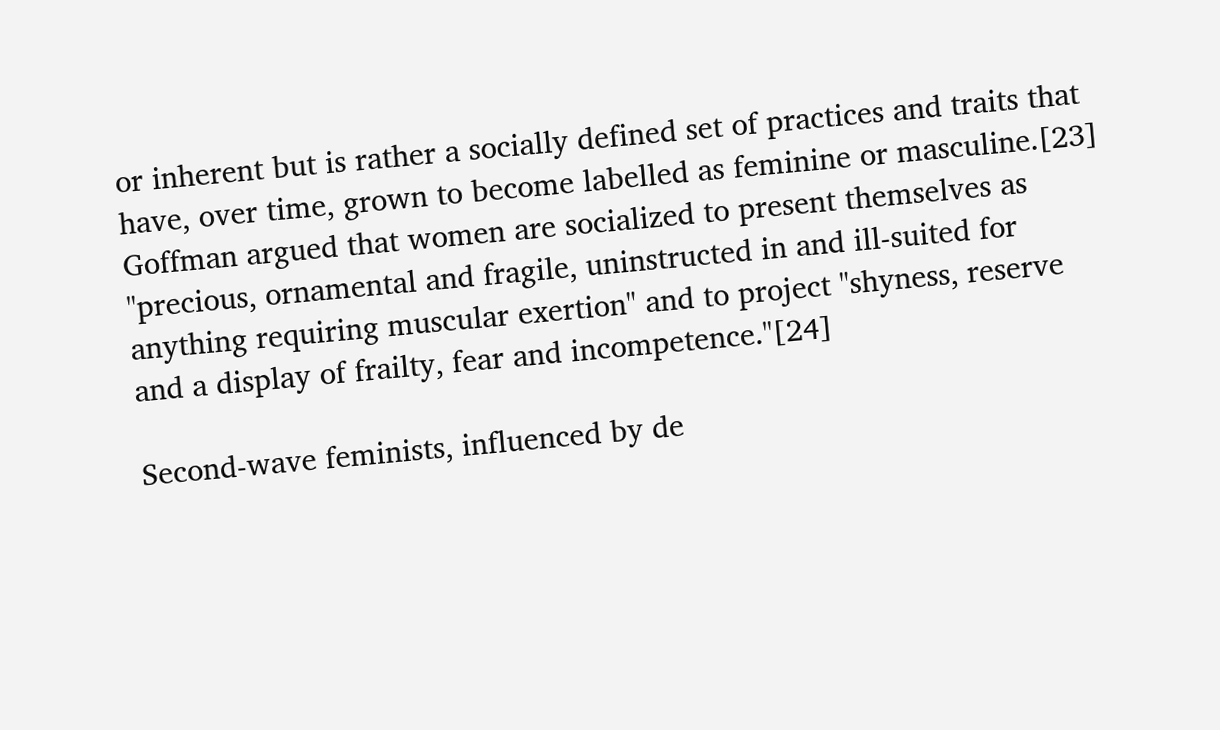or inherent but is rather a socially defined set of practices and traits that have, over time, grown to become labelled as feminine or masculine.[23] Goffman argued that women are socialized to present themselves as "precious, ornamental and fragile, uninstructed in and ill-suited for anything requiring muscular exertion" and to project "shyness, reserve and a display of frailty, fear and incompetence."[24]

Second-wave feminists, influenced by de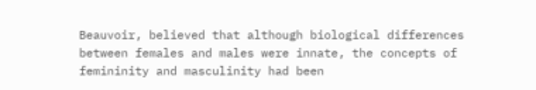Beauvoir, believed that although biological differences between females and males were innate, the concepts of femininity and masculinity had been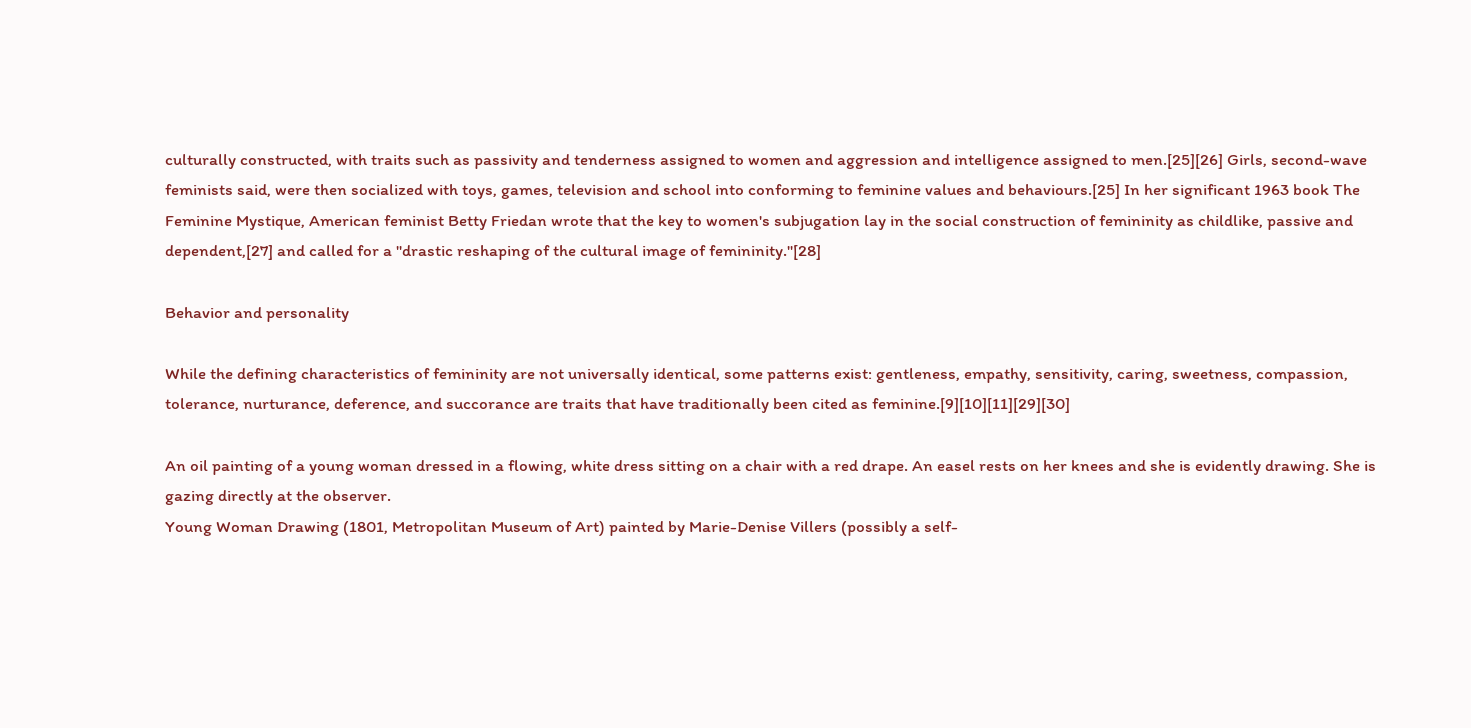culturally constructed, with traits such as passivity and tenderness assigned to women and aggression and intelligence assigned to men.[25][26] Girls, second-wave feminists said, were then socialized with toys, games, television and school into conforming to feminine values and behaviours.[25] In her significant 1963 book The Feminine Mystique, American feminist Betty Friedan wrote that the key to women's subjugation lay in the social construction of femininity as childlike, passive and dependent,[27] and called for a "drastic reshaping of the cultural image of femininity."[28]

Behavior and personality

While the defining characteristics of femininity are not universally identical, some patterns exist: gentleness, empathy, sensitivity, caring, sweetness, compassion, tolerance, nurturance, deference, and succorance are traits that have traditionally been cited as feminine.[9][10][11][29][30]

An oil painting of a young woman dressed in a flowing, white dress sitting on a chair with a red drape. An easel rests on her knees and she is evidently drawing. She is gazing directly at the observer.
Young Woman Drawing (1801, Metropolitan Museum of Art) painted by Marie-Denise Villers (possibly a self-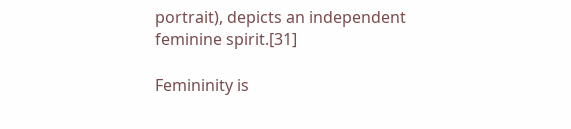portrait), depicts an independent feminine spirit.[31]

Femininity is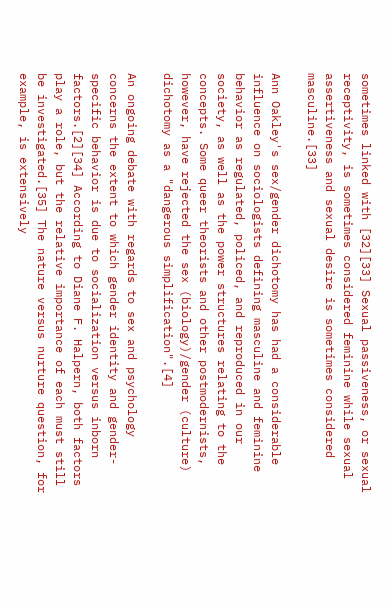sometimes linked with [32][33] Sexual passiveness, or sexual receptivity, is sometimes considered feminine while sexual assertiveness and sexual desire is sometimes considered masculine.[33]

Ann Oakley's sex/gender dichotomy has had a considerable influence on sociologists defining masculine and feminine behavior as regulated, policed, and reproduced in our society, as well as the power structures relating to the concepts. Some queer theorists and other postmodernists, however, have rejected the sex (biology)/gender (culture) dichotomy as a "dangerous simplification".[4]

An ongoing debate with regards to sex and psychology concerns the extent to which gender identity and gender-specific behavior is due to socialization versus inborn factors.[2][34] According to Diane F. Halpern, both factors play a role, but the relative importance of each must still be investigated.[35] The nature versus nurture question, for example, is extensively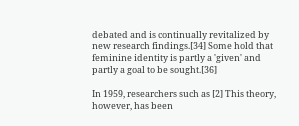debated and is continually revitalized by new research findings.[34] Some hold that feminine identity is partly a 'given' and partly a goal to be sought.[36]

In 1959, researchers such as [2] This theory, however, has been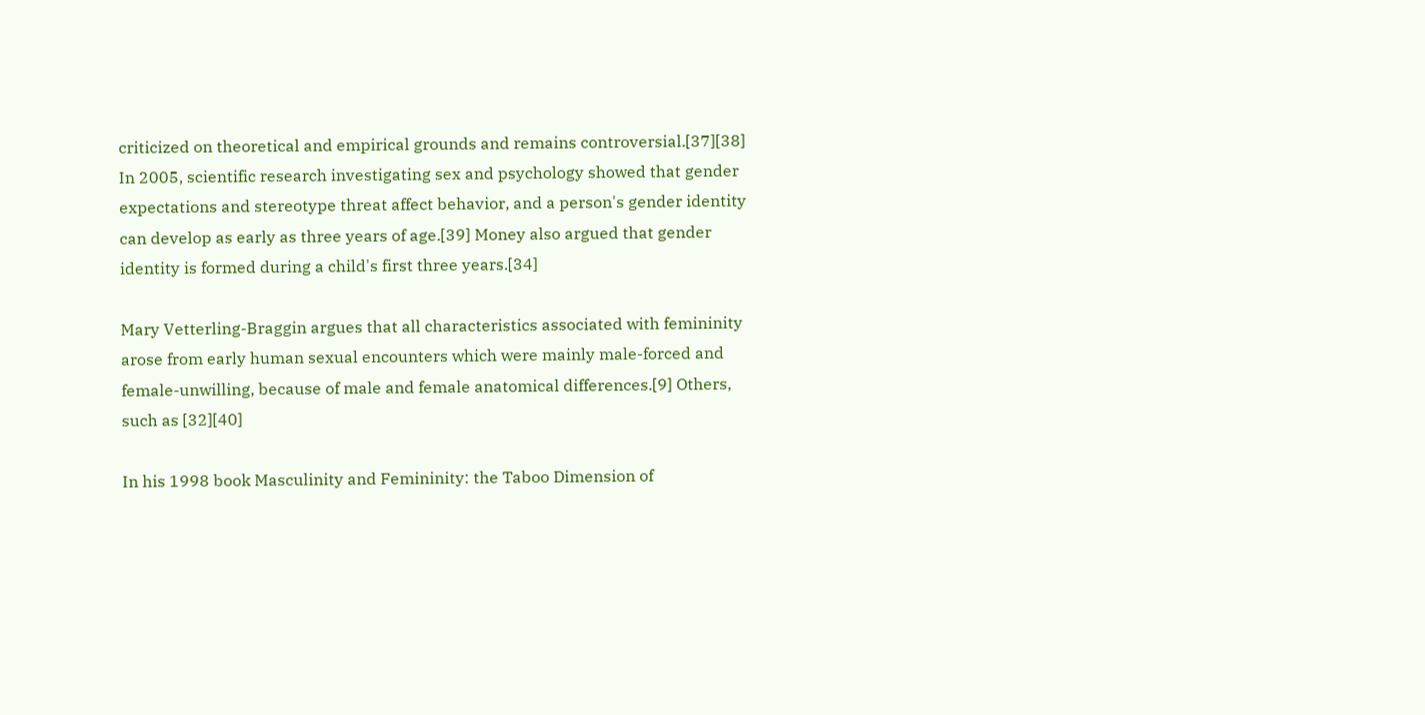criticized on theoretical and empirical grounds and remains controversial.[37][38] In 2005, scientific research investigating sex and psychology showed that gender expectations and stereotype threat affect behavior, and a person's gender identity can develop as early as three years of age.[39] Money also argued that gender identity is formed during a child's first three years.[34]

Mary Vetterling-Braggin argues that all characteristics associated with femininity arose from early human sexual encounters which were mainly male-forced and female-unwilling, because of male and female anatomical differences.[9] Others, such as [32][40]

In his 1998 book Masculinity and Femininity: the Taboo Dimension of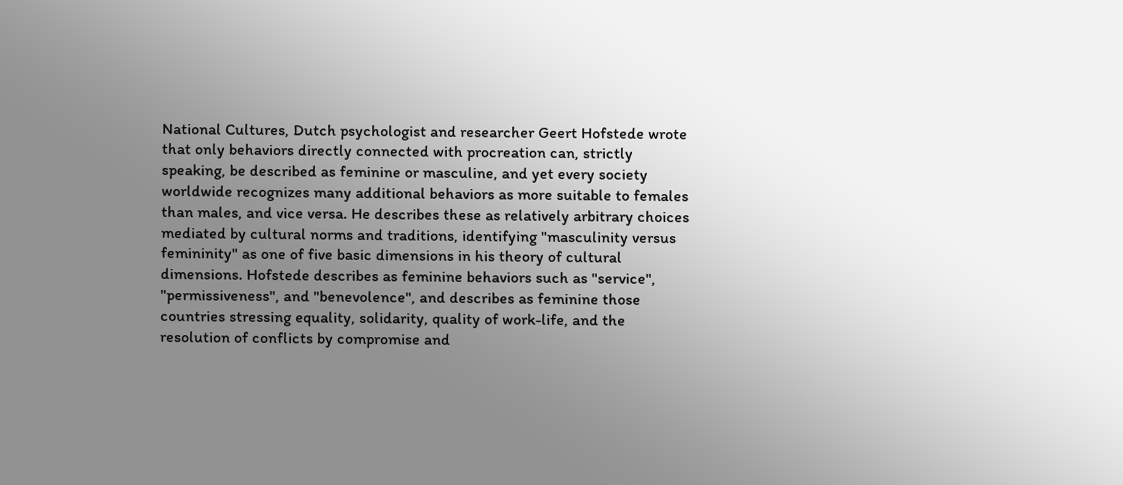National Cultures, Dutch psychologist and researcher Geert Hofstede wrote that only behaviors directly connected with procreation can, strictly speaking, be described as feminine or masculine, and yet every society worldwide recognizes many additional behaviors as more suitable to females than males, and vice versa. He describes these as relatively arbitrary choices mediated by cultural norms and traditions, identifying "masculinity versus femininity" as one of five basic dimensions in his theory of cultural dimensions. Hofstede describes as feminine behaviors such as "service", "permissiveness", and "benevolence", and describes as feminine those countries stressing equality, solidarity, quality of work-life, and the resolution of conflicts by compromise and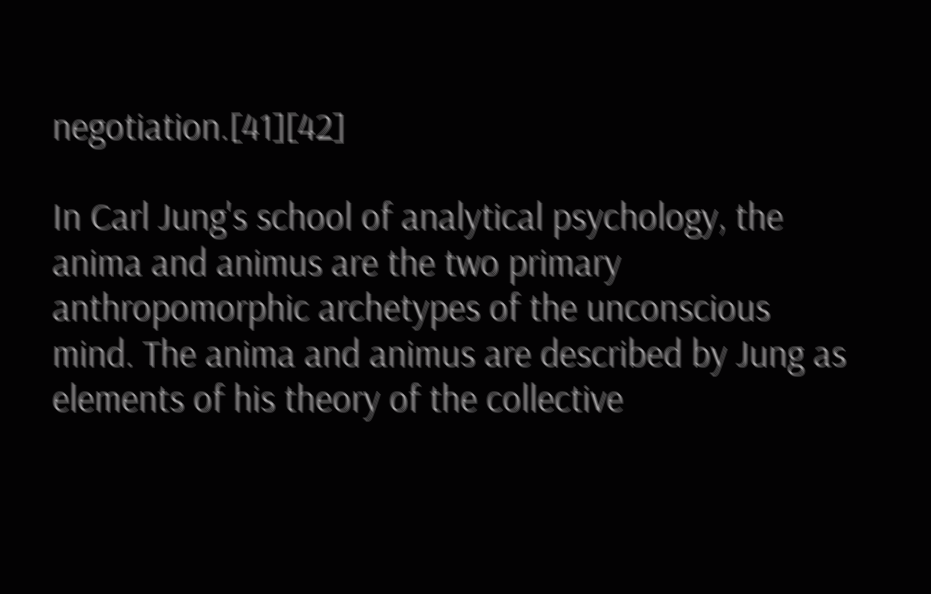negotiation.[41][42]

In Carl Jung's school of analytical psychology, the anima and animus are the two primary anthropomorphic archetypes of the unconscious mind. The anima and animus are described by Jung as elements of his theory of the collective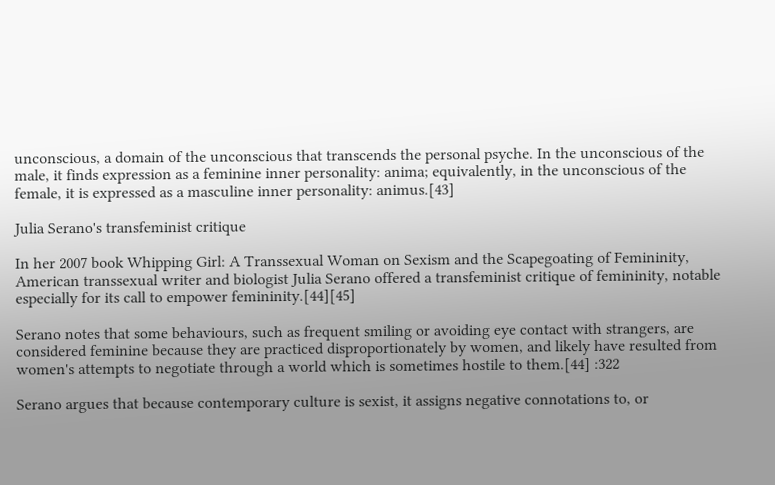unconscious, a domain of the unconscious that transcends the personal psyche. In the unconscious of the male, it finds expression as a feminine inner personality: anima; equivalently, in the unconscious of the female, it is expressed as a masculine inner personality: animus.[43]

Julia Serano's transfeminist critique

In her 2007 book Whipping Girl: A Transsexual Woman on Sexism and the Scapegoating of Femininity, American transsexual writer and biologist Julia Serano offered a transfeminist critique of femininity, notable especially for its call to empower femininity.[44][45]

Serano notes that some behaviours, such as frequent smiling or avoiding eye contact with strangers, are considered feminine because they are practiced disproportionately by women, and likely have resulted from women's attempts to negotiate through a world which is sometimes hostile to them.[44] :322

Serano argues that because contemporary culture is sexist, it assigns negative connotations to, or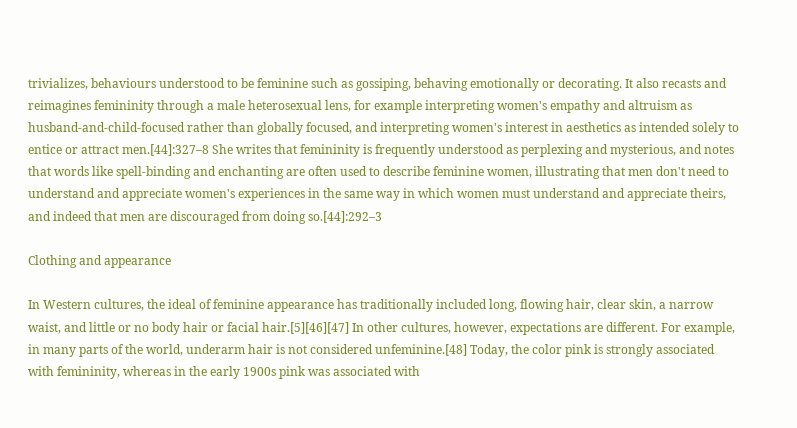trivializes, behaviours understood to be feminine such as gossiping, behaving emotionally or decorating. It also recasts and reimagines femininity through a male heterosexual lens, for example interpreting women's empathy and altruism as husband-and-child-focused rather than globally focused, and interpreting women's interest in aesthetics as intended solely to entice or attract men.[44]:327–8 She writes that femininity is frequently understood as perplexing and mysterious, and notes that words like spell-binding and enchanting are often used to describe feminine women, illustrating that men don't need to understand and appreciate women's experiences in the same way in which women must understand and appreciate theirs, and indeed that men are discouraged from doing so.[44]:292–3

Clothing and appearance

In Western cultures, the ideal of feminine appearance has traditionally included long, flowing hair, clear skin, a narrow waist, and little or no body hair or facial hair.[5][46][47] In other cultures, however, expectations are different. For example, in many parts of the world, underarm hair is not considered unfeminine.[48] Today, the color pink is strongly associated with femininity, whereas in the early 1900s pink was associated with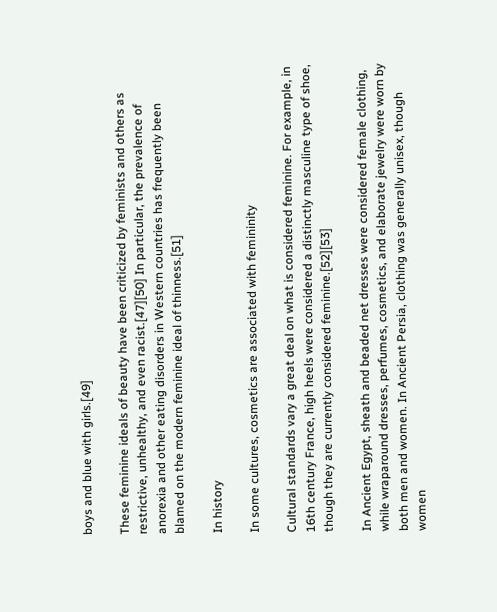boys and blue with girls.[49]

These feminine ideals of beauty have been criticized by feminists and others as restrictive, unhealthy, and even racist.[47][50] In particular, the prevalence of anorexia and other eating disorders in Western countries has frequently been blamed on the modern feminine ideal of thinness.[51]

In history

In some cultures, cosmetics are associated with femininity

Cultural standards vary a great deal on what is considered feminine. For example, in 16th century France, high heels were considered a distinctly masculine type of shoe, though they are currently considered feminine.[52][53]

In Ancient Egypt, sheath and beaded net dresses were considered female clothing, while wraparound dresses, perfumes, cosmetics, and elaborate jewelry were worn by both men and women. In Ancient Persia, clothing was generally unisex, though women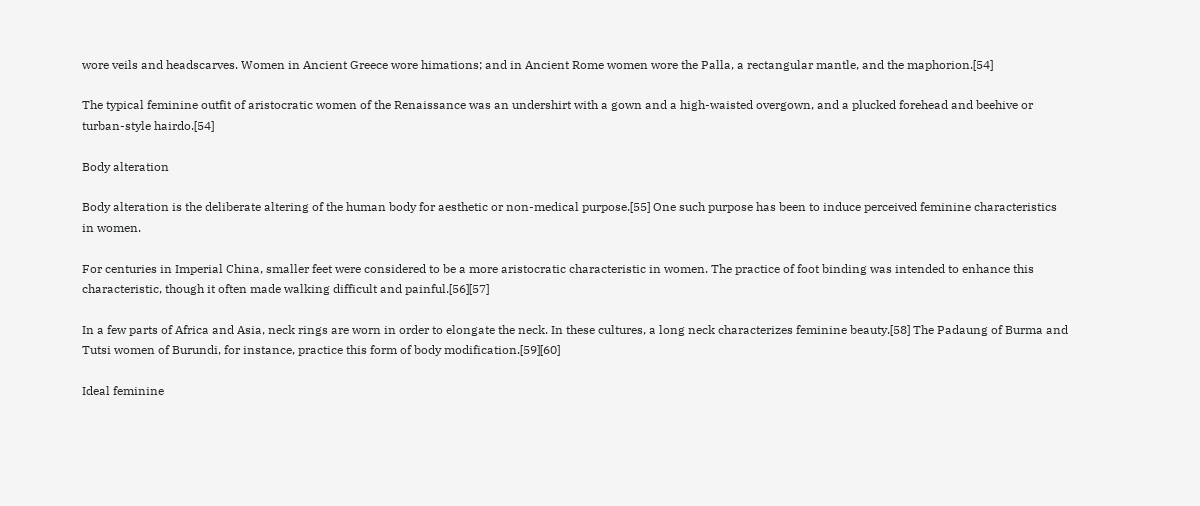wore veils and headscarves. Women in Ancient Greece wore himations; and in Ancient Rome women wore the Palla, a rectangular mantle, and the maphorion.[54]

The typical feminine outfit of aristocratic women of the Renaissance was an undershirt with a gown and a high-waisted overgown, and a plucked forehead and beehive or turban-style hairdo.[54]

Body alteration

Body alteration is the deliberate altering of the human body for aesthetic or non-medical purpose.[55] One such purpose has been to induce perceived feminine characteristics in women.

For centuries in Imperial China, smaller feet were considered to be a more aristocratic characteristic in women. The practice of foot binding was intended to enhance this characteristic, though it often made walking difficult and painful.[56][57]

In a few parts of Africa and Asia, neck rings are worn in order to elongate the neck. In these cultures, a long neck characterizes feminine beauty.[58] The Padaung of Burma and Tutsi women of Burundi, for instance, practice this form of body modification.[59][60]

Ideal feminine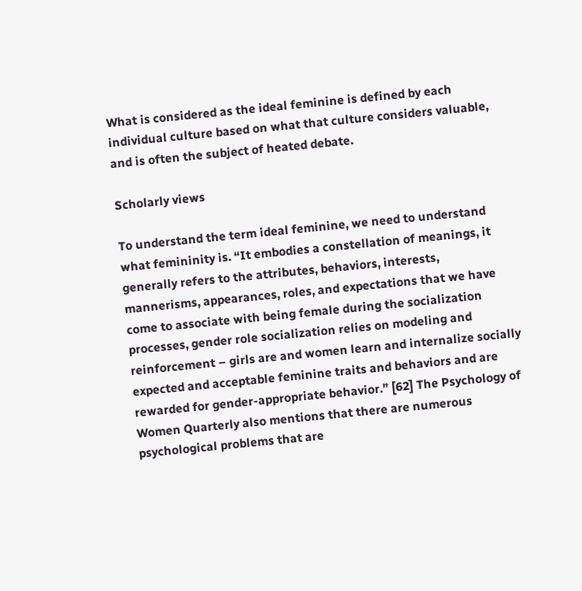What is considered as the ideal feminine is defined by each individual culture based on what that culture considers valuable, and is often the subject of heated debate.

Scholarly views

To understand the term ideal feminine, we need to understand what femininity is. “It embodies a constellation of meanings, it generally refers to the attributes, behaviors, interests, mannerisms, appearances, roles, and expectations that we have come to associate with being female during the socialization processes, gender role socialization relies on modeling and reinforcement – girls are and women learn and internalize socially expected and acceptable feminine traits and behaviors and are rewarded for gender-appropriate behavior.” [62] The Psychology of Women Quarterly also mentions that there are numerous psychological problems that are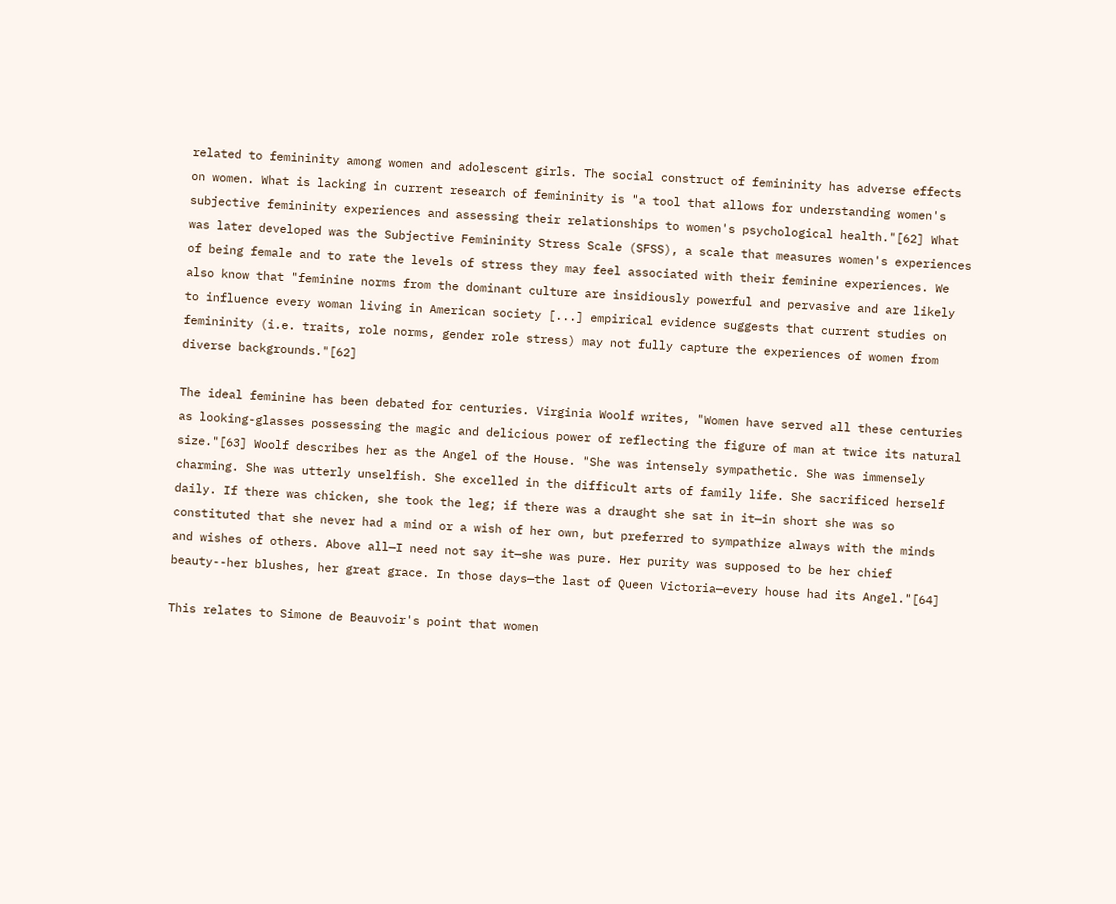related to femininity among women and adolescent girls. The social construct of femininity has adverse effects on women. What is lacking in current research of femininity is "a tool that allows for understanding women's subjective femininity experiences and assessing their relationships to women's psychological health."[62] What was later developed was the Subjective Femininity Stress Scale (SFSS), a scale that measures women's experiences of being female and to rate the levels of stress they may feel associated with their feminine experiences. We also know that "feminine norms from the dominant culture are insidiously powerful and pervasive and are likely to influence every woman living in American society [...] empirical evidence suggests that current studies on femininity (i.e. traits, role norms, gender role stress) may not fully capture the experiences of women from diverse backgrounds."[62]

The ideal feminine has been debated for centuries. Virginia Woolf writes, "Women have served all these centuries as looking-glasses possessing the magic and delicious power of reflecting the figure of man at twice its natural size."[63] Woolf describes her as the Angel of the House. "She was intensely sympathetic. She was immensely charming. She was utterly unselfish. She excelled in the difficult arts of family life. She sacrificed herself daily. If there was chicken, she took the leg; if there was a draught she sat in it—in short she was so constituted that she never had a mind or a wish of her own, but preferred to sympathize always with the minds and wishes of others. Above all—I need not say it—she was pure. Her purity was supposed to be her chief beauty--her blushes, her great grace. In those days—the last of Queen Victoria—every house had its Angel."[64]

This relates to Simone de Beauvoir's point that women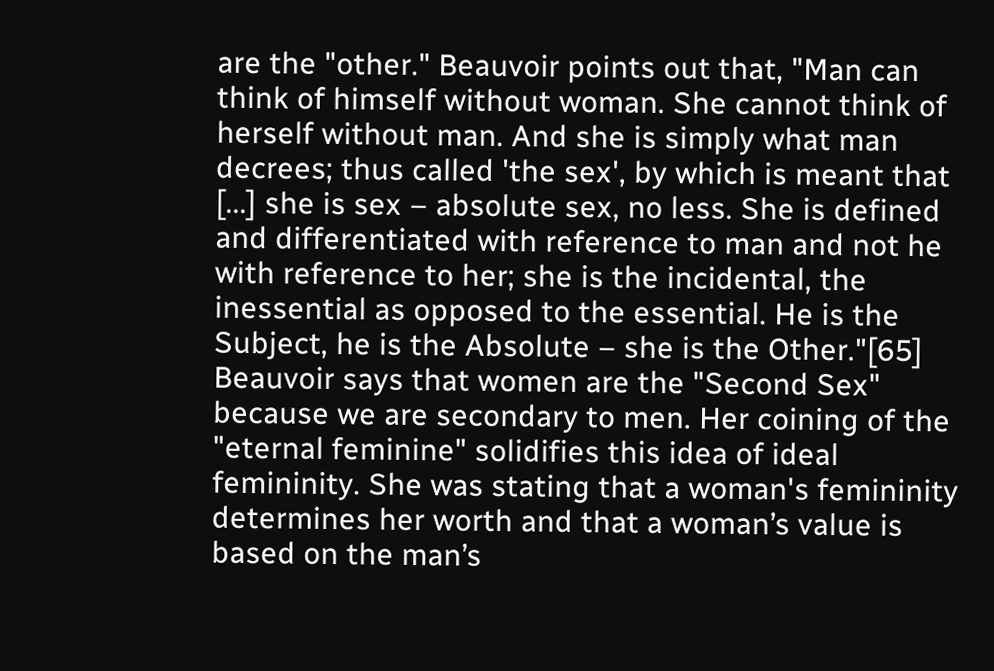are the "other." Beauvoir points out that, "Man can think of himself without woman. She cannot think of herself without man. And she is simply what man decrees; thus called 'the sex', by which is meant that [...] she is sex – absolute sex, no less. She is defined and differentiated with reference to man and not he with reference to her; she is the incidental, the inessential as opposed to the essential. He is the Subject, he is the Absolute – she is the Other."[65] Beauvoir says that women are the "Second Sex" because we are secondary to men. Her coining of the "eternal feminine" solidifies this idea of ideal femininity. She was stating that a woman's femininity determines her worth and that a woman’s value is based on the man’s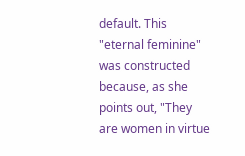default. This "eternal feminine" was constructed because, as she points out, "They are women in virtue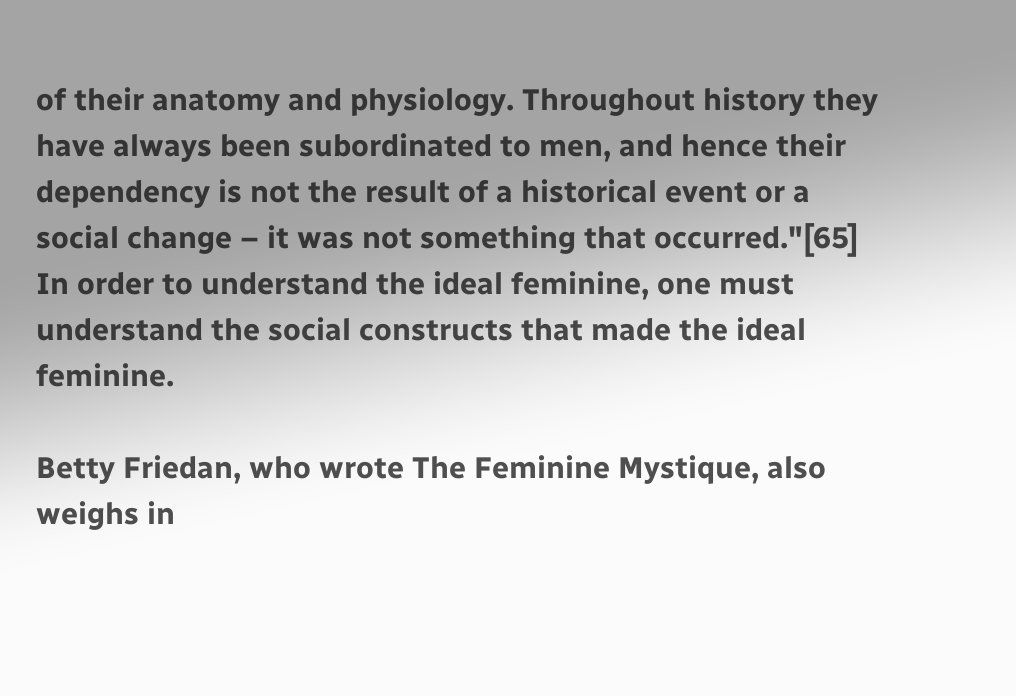of their anatomy and physiology. Throughout history they have always been subordinated to men, and hence their dependency is not the result of a historical event or a social change – it was not something that occurred."[65] In order to understand the ideal feminine, one must understand the social constructs that made the ideal feminine.

Betty Friedan, who wrote The Feminine Mystique, also weighs in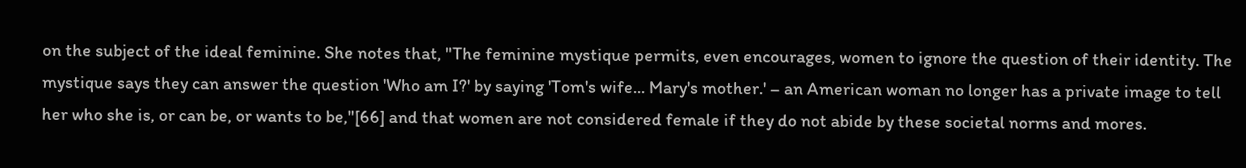on the subject of the ideal feminine. She notes that, "The feminine mystique permits, even encourages, women to ignore the question of their identity. The mystique says they can answer the question 'Who am I?' by saying 'Tom's wife... Mary's mother.' – an American woman no longer has a private image to tell her who she is, or can be, or wants to be,"[66] and that women are not considered female if they do not abide by these societal norms and mores.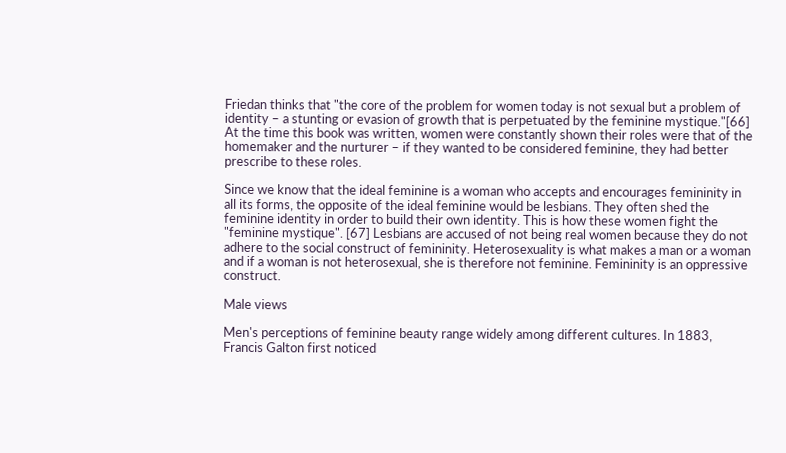Friedan thinks that "the core of the problem for women today is not sexual but a problem of identity – a stunting or evasion of growth that is perpetuated by the feminine mystique."[66] At the time this book was written, women were constantly shown their roles were that of the homemaker and the nurturer – if they wanted to be considered feminine, they had better prescribe to these roles.

Since we know that the ideal feminine is a woman who accepts and encourages femininity in all its forms, the opposite of the ideal feminine would be lesbians. They often shed the feminine identity in order to build their own identity. This is how these women fight the "feminine mystique". [67] Lesbians are accused of not being real women because they do not adhere to the social construct of femininity. Heterosexuality is what makes a man or a woman and if a woman is not heterosexual, she is therefore not feminine. Femininity is an oppressive construct.

Male views

Men's perceptions of feminine beauty range widely among different cultures. In 1883, Francis Galton first noticed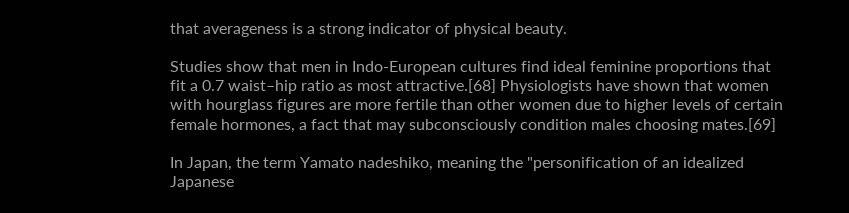that averageness is a strong indicator of physical beauty.

Studies show that men in Indo-European cultures find ideal feminine proportions that fit a 0.7 waist–hip ratio as most attractive.[68] Physiologists have shown that women with hourglass figures are more fertile than other women due to higher levels of certain female hormones, a fact that may subconsciously condition males choosing mates.[69]

In Japan, the term Yamato nadeshiko, meaning the "personification of an idealized Japanese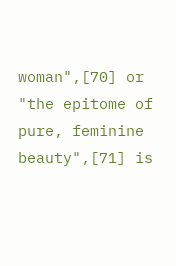woman",[70] or "the epitome of pure, feminine beauty",[71] is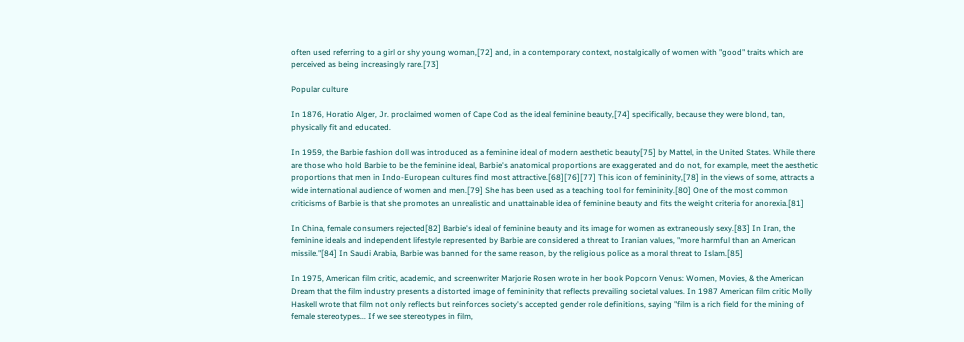often used referring to a girl or shy young woman,[72] and, in a contemporary context, nostalgically of women with "good" traits which are perceived as being increasingly rare.[73]

Popular culture

In 1876, Horatio Alger, Jr. proclaimed women of Cape Cod as the ideal feminine beauty,[74] specifically, because they were blond, tan, physically fit and educated.

In 1959, the Barbie fashion doll was introduced as a feminine ideal of modern aesthetic beauty[75] by Mattel, in the United States. While there are those who hold Barbie to be the feminine ideal, Barbie's anatomical proportions are exaggerated and do not, for example, meet the aesthetic proportions that men in Indo-European cultures find most attractive.[68][76][77] This icon of femininity,[78] in the views of some, attracts a wide international audience of women and men.[79] She has been used as a teaching tool for femininity.[80] One of the most common criticisms of Barbie is that she promotes an unrealistic and unattainable idea of feminine beauty and fits the weight criteria for anorexia.[81]

In China, female consumers rejected[82] Barbie's ideal of feminine beauty and its image for women as extraneously sexy.[83] In Iran, the feminine ideals and independent lifestyle represented by Barbie are considered a threat to Iranian values, "more harmful than an American missile."[84] In Saudi Arabia, Barbie was banned for the same reason, by the religious police as a moral threat to Islam.[85]

In 1975, American film critic, academic, and screenwriter Marjorie Rosen wrote in her book Popcorn Venus: Women, Movies, & the American Dream that the film industry presents a distorted image of femininity that reflects prevailing societal values. In 1987 American film critic Molly Haskell wrote that film not only reflects but reinforces society's accepted gender role definitions, saying "film is a rich field for the mining of female stereotypes... If we see stereotypes in film,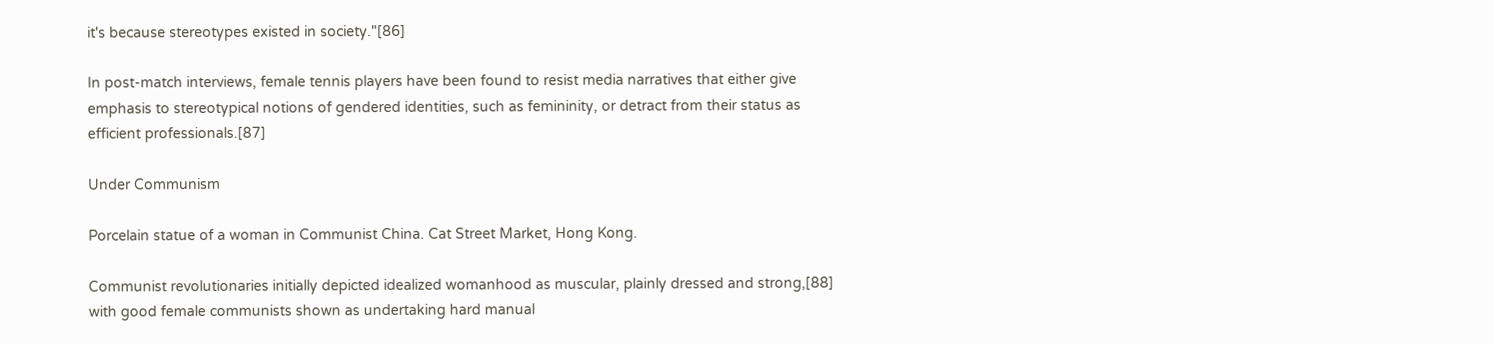it's because stereotypes existed in society."[86]

In post-match interviews, female tennis players have been found to resist media narratives that either give emphasis to stereotypical notions of gendered identities, such as femininity, or detract from their status as efficient professionals.[87]

Under Communism

Porcelain statue of a woman in Communist China. Cat Street Market, Hong Kong.

Communist revolutionaries initially depicted idealized womanhood as muscular, plainly dressed and strong,[88] with good female communists shown as undertaking hard manual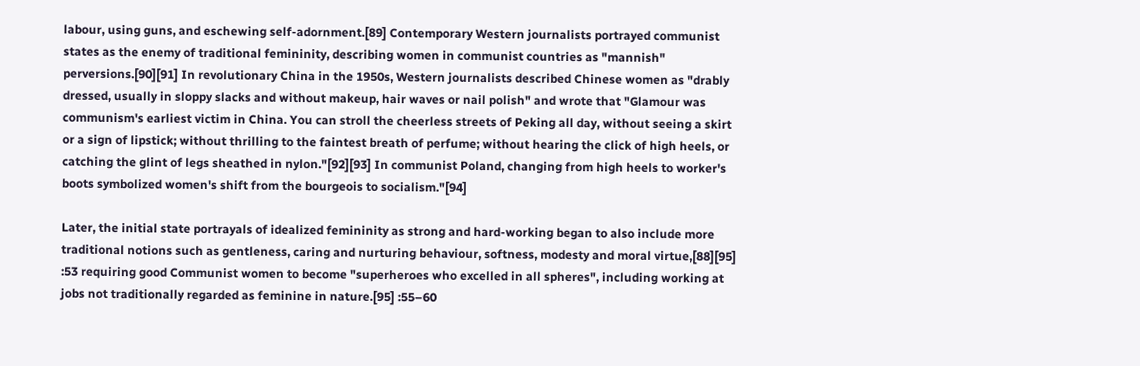labour, using guns, and eschewing self-adornment.[89] Contemporary Western journalists portrayed communist states as the enemy of traditional femininity, describing women in communist countries as "mannish" perversions.[90][91] In revolutionary China in the 1950s, Western journalists described Chinese women as "drably dressed, usually in sloppy slacks and without makeup, hair waves or nail polish" and wrote that "Glamour was communism's earliest victim in China. You can stroll the cheerless streets of Peking all day, without seeing a skirt or a sign of lipstick; without thrilling to the faintest breath of perfume; without hearing the click of high heels, or catching the glint of legs sheathed in nylon."[92][93] In communist Poland, changing from high heels to worker's boots symbolized women's shift from the bourgeois to socialism."[94]

Later, the initial state portrayals of idealized femininity as strong and hard-working began to also include more traditional notions such as gentleness, caring and nurturing behaviour, softness, modesty and moral virtue,[88][95] :53 requiring good Communist women to become "superheroes who excelled in all spheres", including working at jobs not traditionally regarded as feminine in nature.[95] :55–60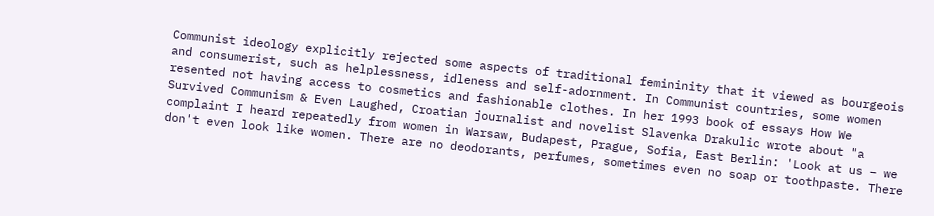Communist ideology explicitly rejected some aspects of traditional femininity that it viewed as bourgeois and consumerist, such as helplessness, idleness and self-adornment. In Communist countries, some women resented not having access to cosmetics and fashionable clothes. In her 1993 book of essays How We Survived Communism & Even Laughed, Croatian journalist and novelist Slavenka Drakulic wrote about "a complaint I heard repeatedly from women in Warsaw, Budapest, Prague, Sofia, East Berlin: 'Look at us – we don't even look like women. There are no deodorants, perfumes, sometimes even no soap or toothpaste. There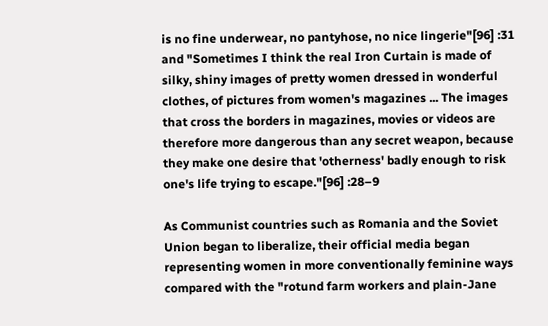is no fine underwear, no pantyhose, no nice lingerie"[96] :31 and "Sometimes I think the real Iron Curtain is made of silky, shiny images of pretty women dressed in wonderful clothes, of pictures from women's magazines ... The images that cross the borders in magazines, movies or videos are therefore more dangerous than any secret weapon, because they make one desire that 'otherness' badly enough to risk one's life trying to escape."[96] :28–9

As Communist countries such as Romania and the Soviet Union began to liberalize, their official media began representing women in more conventionally feminine ways compared with the "rotund farm workers and plain-Jane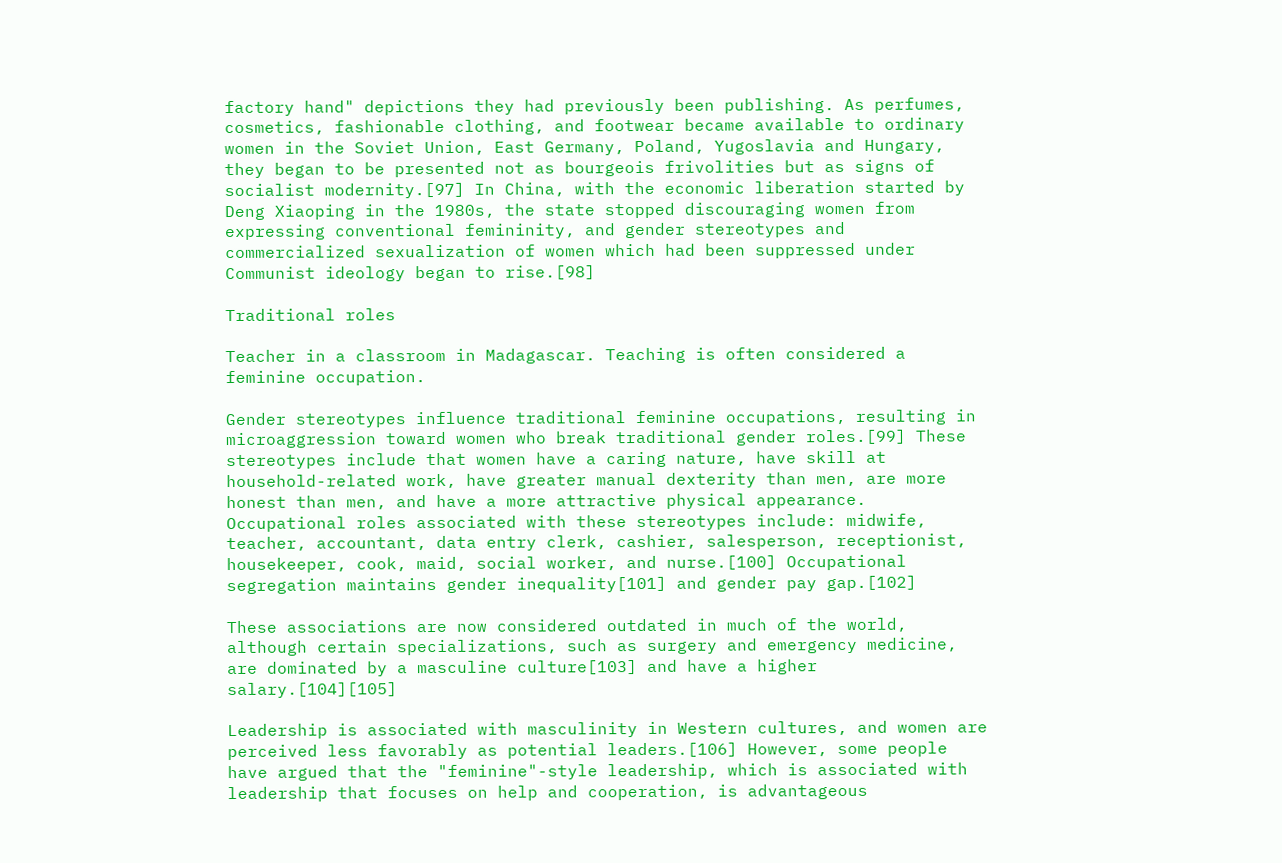factory hand" depictions they had previously been publishing. As perfumes, cosmetics, fashionable clothing, and footwear became available to ordinary women in the Soviet Union, East Germany, Poland, Yugoslavia and Hungary, they began to be presented not as bourgeois frivolities but as signs of socialist modernity.[97] In China, with the economic liberation started by Deng Xiaoping in the 1980s, the state stopped discouraging women from expressing conventional femininity, and gender stereotypes and commercialized sexualization of women which had been suppressed under Communist ideology began to rise.[98]

Traditional roles

Teacher in a classroom in Madagascar. Teaching is often considered a feminine occupation.

Gender stereotypes influence traditional feminine occupations, resulting in microaggression toward women who break traditional gender roles.[99] These stereotypes include that women have a caring nature, have skill at household-related work, have greater manual dexterity than men, are more honest than men, and have a more attractive physical appearance. Occupational roles associated with these stereotypes include: midwife, teacher, accountant, data entry clerk, cashier, salesperson, receptionist, housekeeper, cook, maid, social worker, and nurse.[100] Occupational segregation maintains gender inequality[101] and gender pay gap.[102]

These associations are now considered outdated in much of the world, although certain specializations, such as surgery and emergency medicine, are dominated by a masculine culture[103] and have a higher salary.[104][105]

Leadership is associated with masculinity in Western cultures, and women are perceived less favorably as potential leaders.[106] However, some people have argued that the "feminine"-style leadership, which is associated with leadership that focuses on help and cooperation, is advantageous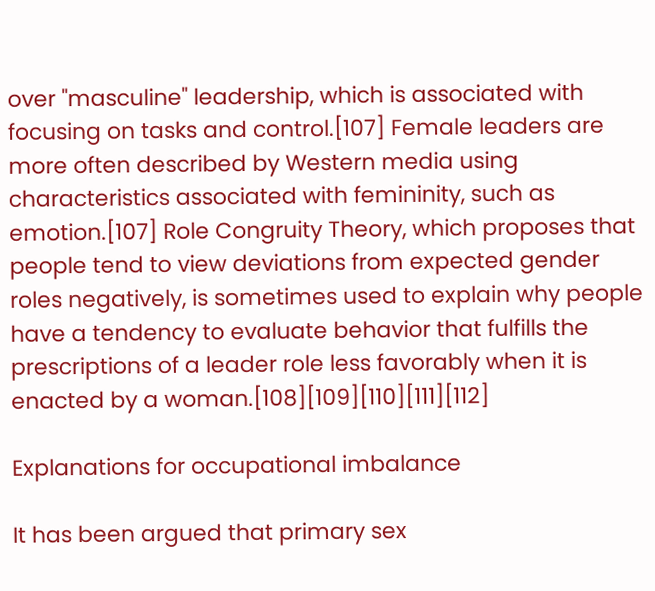over "masculine" leadership, which is associated with focusing on tasks and control.[107] Female leaders are more often described by Western media using characteristics associated with femininity, such as emotion.[107] Role Congruity Theory, which proposes that people tend to view deviations from expected gender roles negatively, is sometimes used to explain why people have a tendency to evaluate behavior that fulfills the prescriptions of a leader role less favorably when it is enacted by a woman.[108][109][110][111][112]

Explanations for occupational imbalance

It has been argued that primary sex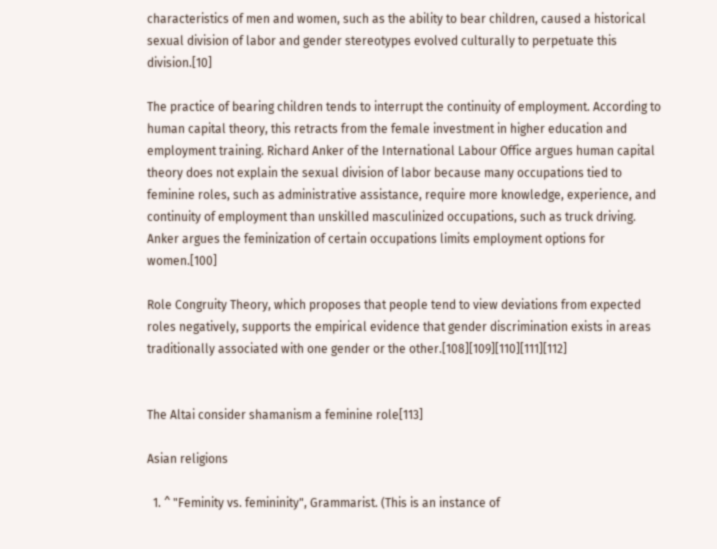characteristics of men and women, such as the ability to bear children, caused a historical sexual division of labor and gender stereotypes evolved culturally to perpetuate this division.[10]

The practice of bearing children tends to interrupt the continuity of employment. According to human capital theory, this retracts from the female investment in higher education and employment training. Richard Anker of the International Labour Office argues human capital theory does not explain the sexual division of labor because many occupations tied to feminine roles, such as administrative assistance, require more knowledge, experience, and continuity of employment than unskilled masculinized occupations, such as truck driving. Anker argues the feminization of certain occupations limits employment options for women.[100]

Role Congruity Theory, which proposes that people tend to view deviations from expected roles negatively, supports the empirical evidence that gender discrimination exists in areas traditionally associated with one gender or the other.[108][109][110][111][112]


The Altai consider shamanism a feminine role[113]

Asian religions

  1. ^ "Feminity vs. femininity", Grammarist. (This is an instance of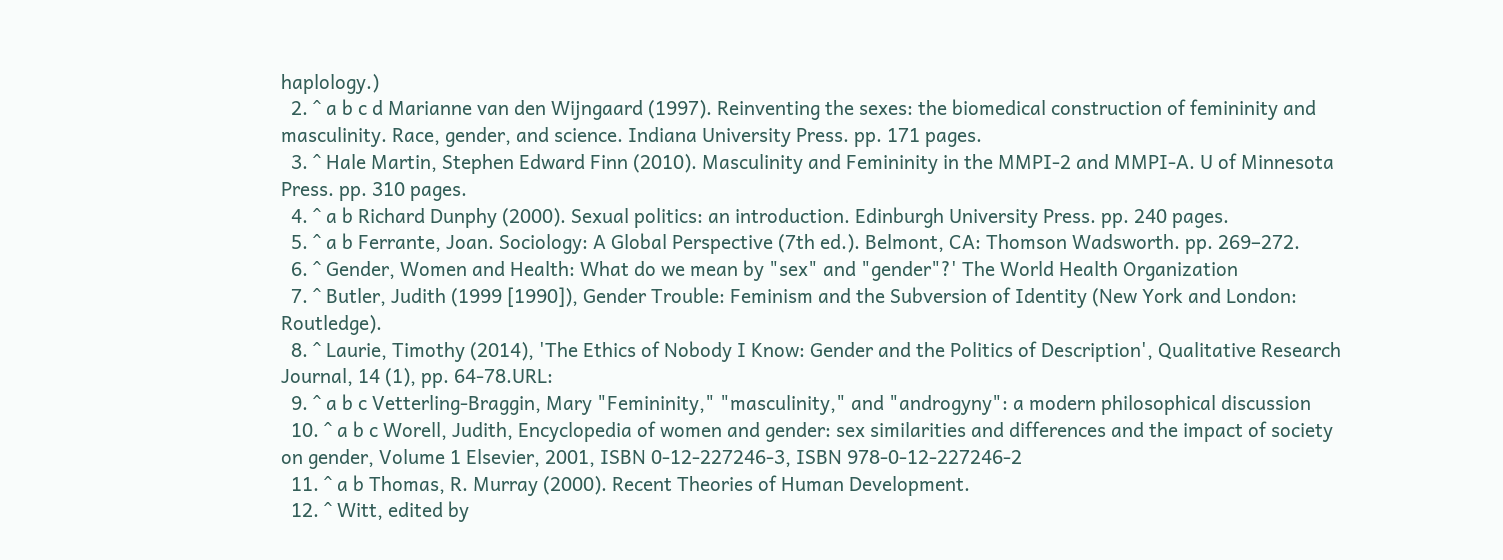haplology.)
  2. ^ a b c d Marianne van den Wijngaard (1997). Reinventing the sexes: the biomedical construction of femininity and masculinity. Race, gender, and science. Indiana University Press. pp. 171 pages.
  3. ^ Hale Martin, Stephen Edward Finn (2010). Masculinity and Femininity in the MMPI-2 and MMPI-A. U of Minnesota Press. pp. 310 pages.
  4. ^ a b Richard Dunphy (2000). Sexual politics: an introduction. Edinburgh University Press. pp. 240 pages.
  5. ^ a b Ferrante, Joan. Sociology: A Global Perspective (7th ed.). Belmont, CA: Thomson Wadsworth. pp. 269–272.
  6. ^ Gender, Women and Health: What do we mean by "sex" and "gender"?' The World Health Organization
  7. ^ Butler, Judith (1999 [1990]), Gender Trouble: Feminism and the Subversion of Identity (New York and London: Routledge).
  8. ^ Laurie, Timothy (2014), 'The Ethics of Nobody I Know: Gender and the Politics of Description', Qualitative Research Journal, 14 (1), pp. 64-78.URL:
  9. ^ a b c Vetterling-Braggin, Mary "Femininity," "masculinity," and "androgyny": a modern philosophical discussion
  10. ^ a b c Worell, Judith, Encyclopedia of women and gender: sex similarities and differences and the impact of society on gender, Volume 1 Elsevier, 2001, ISBN 0-12-227246-3, ISBN 978-0-12-227246-2
  11. ^ a b Thomas, R. Murray (2000). Recent Theories of Human Development.
  12. ^ Witt, edited by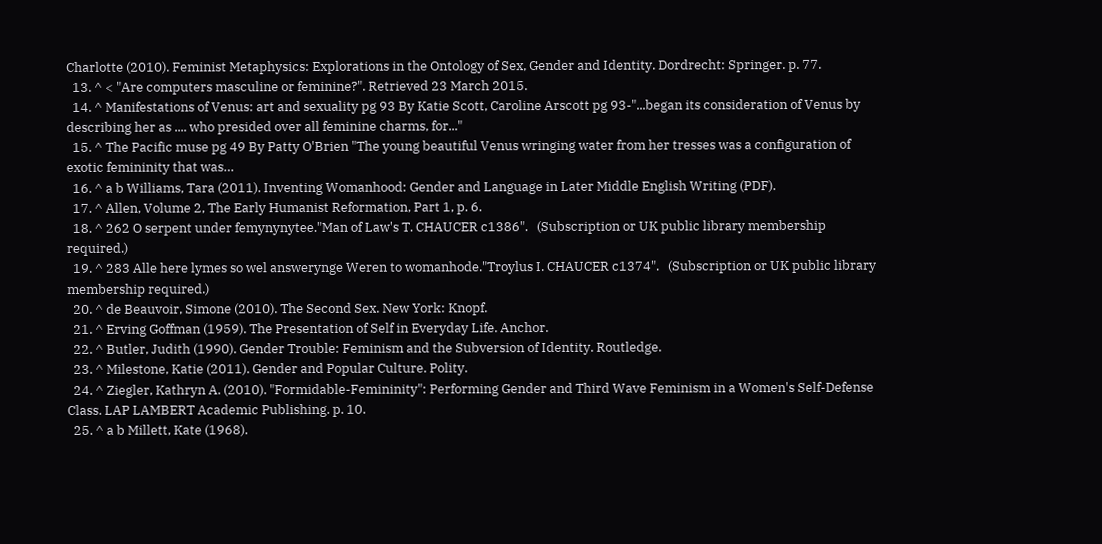Charlotte (2010). Feminist Metaphysics: Explorations in the Ontology of Sex, Gender and Identity. Dordrecht: Springer. p. 77.
  13. ^ < "Are computers masculine or feminine?". Retrieved 23 March 2015.
  14. ^ Manifestations of Venus: art and sexuality pg 93 By Katie Scott, Caroline Arscott pg 93-"...began its consideration of Venus by describing her as .... who presided over all feminine charms, for..."
  15. ^ The Pacific muse pg 49 By Patty O'Brien "The young beautiful Venus wringing water from her tresses was a configuration of exotic femininity that was…
  16. ^ a b Williams, Tara (2011). Inventing Womanhood: Gender and Language in Later Middle English Writing (PDF).
  17. ^ Allen, Volume 2, The Early Humanist Reformation, Part 1, p. 6.
  18. ^ 262 O serpent under femynynytee."Man of Law's T. CHAUCER c1386".   (Subscription or UK public library membership required.)
  19. ^ 283 Alle here lymes so wel answerynge Weren to womanhode."Troylus I. CHAUCER c1374".   (Subscription or UK public library membership required.)
  20. ^ de Beauvoir, Simone (2010). The Second Sex. New York: Knopf.
  21. ^ Erving Goffman (1959). The Presentation of Self in Everyday Life. Anchor.
  22. ^ Butler, Judith (1990). Gender Trouble: Feminism and the Subversion of Identity. Routledge.
  23. ^ Milestone, Katie (2011). Gender and Popular Culture. Polity.
  24. ^ Ziegler, Kathryn A. (2010). "Formidable-Femininity": Performing Gender and Third Wave Feminism in a Women's Self-Defense Class. LAP LAMBERT Academic Publishing. p. 10.
  25. ^ a b Millett, Kate (1968).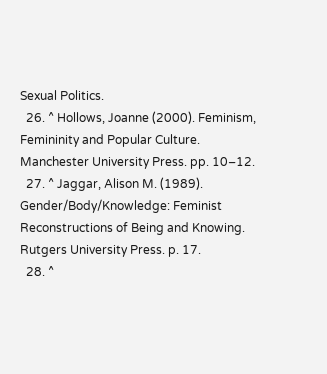Sexual Politics.
  26. ^ Hollows, Joanne (2000). Feminism, Femininity and Popular Culture. Manchester University Press. pp. 10–12.
  27. ^ Jaggar, Alison M. (1989). Gender/Body/Knowledge: Feminist Reconstructions of Being and Knowing. Rutgers University Press. p. 17.
  28. ^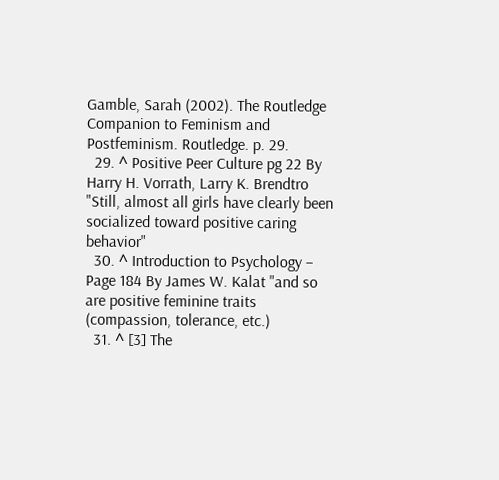Gamble, Sarah (2002). The Routledge Companion to Feminism and Postfeminism. Routledge. p. 29.
  29. ^ Positive Peer Culture pg 22 By Harry H. Vorrath, Larry K. Brendtro "Still, almost all girls have clearly been socialized toward positive caring behavior"
  30. ^ Introduction to Psychology – Page 184 By James W. Kalat "and so are positive feminine traits (compassion, tolerance, etc.)
  31. ^ [3] The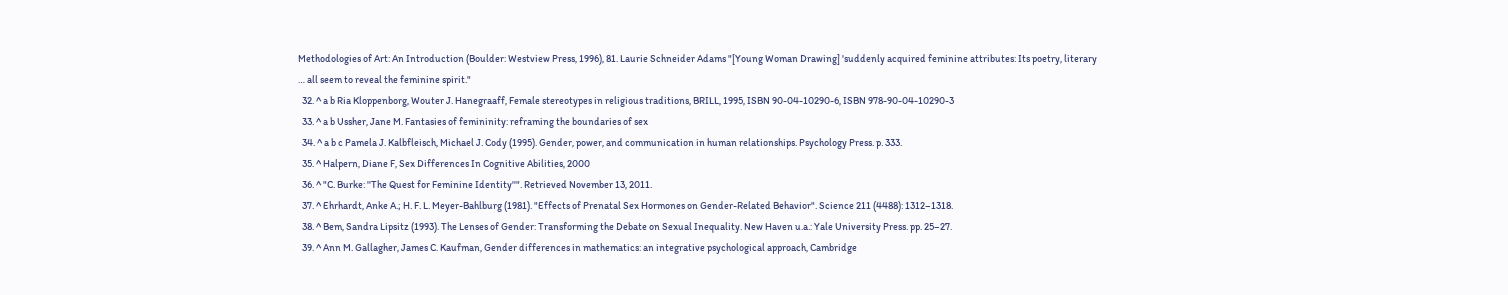Methodologies of Art: An Introduction (Boulder: Westview Press, 1996), 81. Laurie Schneider Adams "[Young Woman Drawing] 'suddenly acquired feminine attributes: Its poetry, literary … all seem to reveal the feminine spirit."
  32. ^ a b Ria Kloppenborg, Wouter J. Hanegraaff, Female stereotypes in religious traditions, BRILL, 1995, ISBN 90-04-10290-6, ISBN 978-90-04-10290-3
  33. ^ a b Ussher, Jane M. Fantasies of femininity: reframing the boundaries of sex
  34. ^ a b c Pamela J. Kalbfleisch, Michael J. Cody (1995). Gender, power, and communication in human relationships. Psychology Press. p. 333.
  35. ^ Halpern, Diane F, Sex Differences In Cognitive Abilities, 2000
  36. ^ "C. Burke: ''The Quest for Feminine Identity''". Retrieved November 13, 2011.
  37. ^ Ehrhardt, Anke A.; H. F. L. Meyer-Bahlburg (1981). "Effects of Prenatal Sex Hormones on Gender-Related Behavior". Science 211 (4488): 1312–1318.
  38. ^ Bem, Sandra Lipsitz (1993). The Lenses of Gender: Transforming the Debate on Sexual Inequality. New Haven u.a.: Yale University Press. pp. 25–27.
  39. ^ Ann M. Gallagher, James C. Kaufman, Gender differences in mathematics: an integrative psychological approach, Cambridge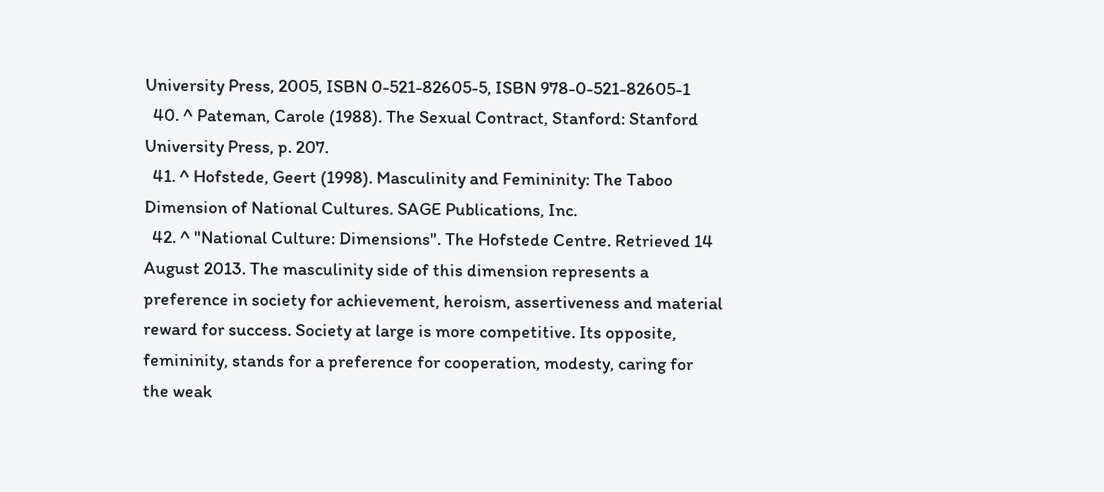University Press, 2005, ISBN 0-521-82605-5, ISBN 978-0-521-82605-1
  40. ^ Pateman, Carole (1988). The Sexual Contract, Stanford: Stanford University Press, p. 207.
  41. ^ Hofstede, Geert (1998). Masculinity and Femininity: The Taboo Dimension of National Cultures. SAGE Publications, Inc.
  42. ^ "National Culture: Dimensions". The Hofstede Centre. Retrieved 14 August 2013. The masculinity side of this dimension represents a preference in society for achievement, heroism, assertiveness and material reward for success. Society at large is more competitive. Its opposite, femininity, stands for a preference for cooperation, modesty, caring for the weak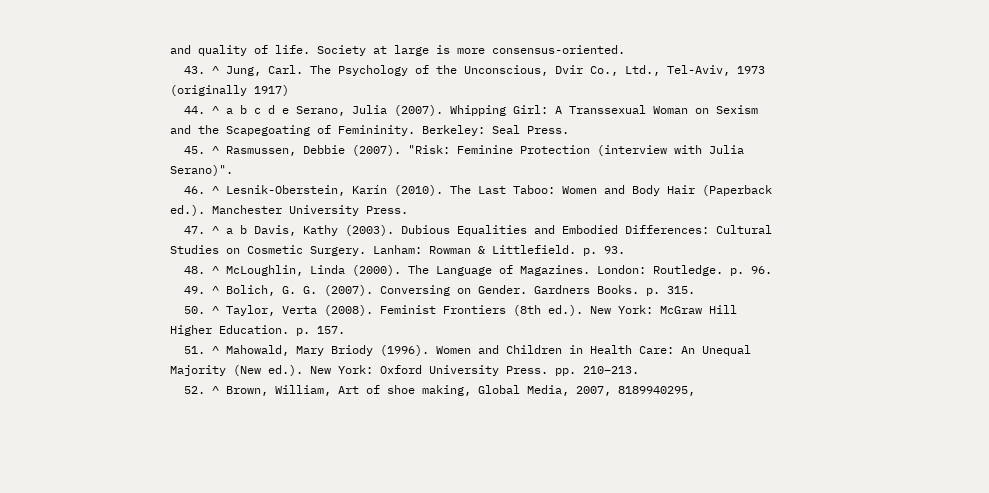and quality of life. Society at large is more consensus-oriented.
  43. ^ Jung, Carl. The Psychology of the Unconscious, Dvir Co., Ltd., Tel-Aviv, 1973 (originally 1917)
  44. ^ a b c d e Serano, Julia (2007). Whipping Girl: A Transsexual Woman on Sexism and the Scapegoating of Femininity. Berkeley: Seal Press.
  45. ^ Rasmussen, Debbie (2007). "Risk: Feminine Protection (interview with Julia Serano)".
  46. ^ Lesnik-Oberstein, Karín (2010). The Last Taboo: Women and Body Hair (Paperback ed.). Manchester University Press.
  47. ^ a b Davis, Kathy (2003). Dubious Equalities and Embodied Differences: Cultural Studies on Cosmetic Surgery. Lanham: Rowman & Littlefield. p. 93.
  48. ^ McLoughlin, Linda (2000). The Language of Magazines. London: Routledge. p. 96.
  49. ^ Bolich, G. G. (2007). Conversing on Gender. Gardners Books. p. 315.
  50. ^ Taylor, Verta (2008). Feminist Frontiers (8th ed.). New York: McGraw Hill Higher Education. p. 157.
  51. ^ Mahowald, Mary Briody (1996). Women and Children in Health Care: An Unequal Majority (New ed.). New York: Oxford University Press. pp. 210–213.
  52. ^ Brown, William, Art of shoe making, Global Media, 2007, 8189940295,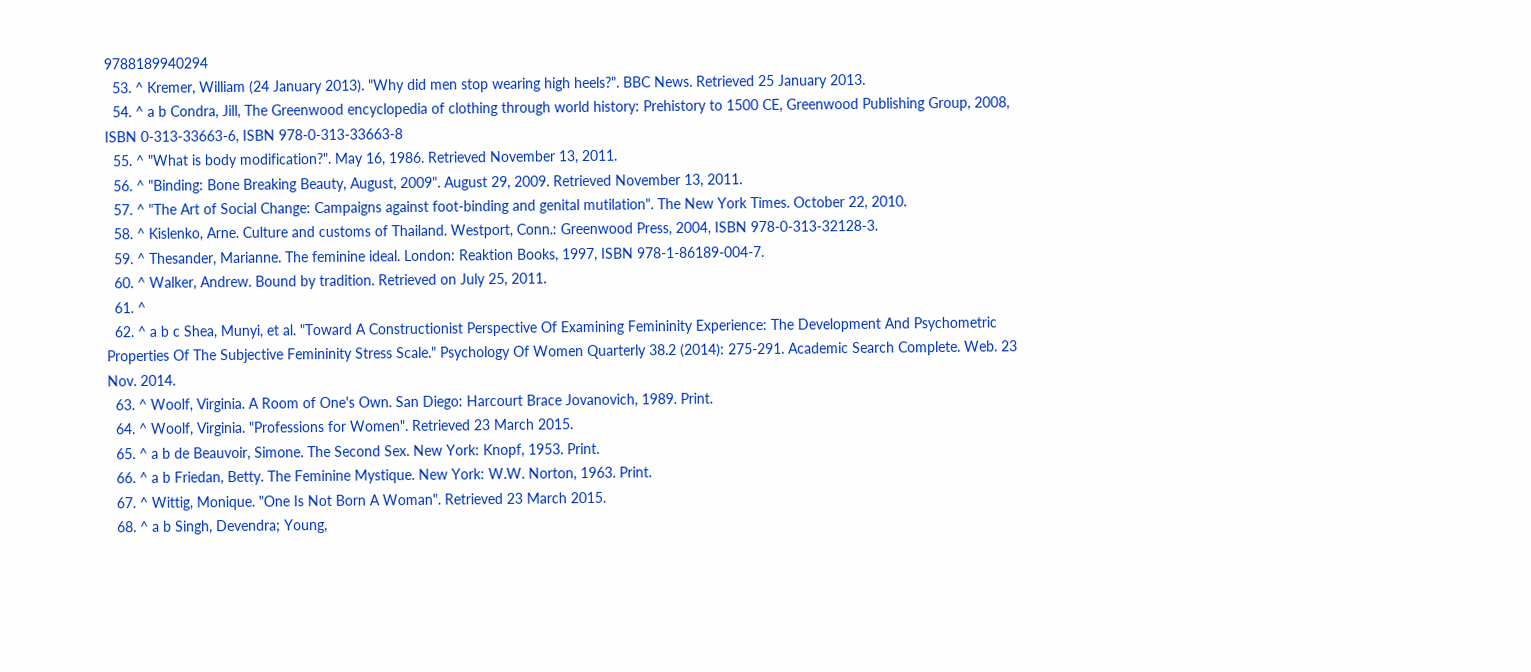9788189940294
  53. ^ Kremer, William (24 January 2013). "Why did men stop wearing high heels?". BBC News. Retrieved 25 January 2013.
  54. ^ a b Condra, Jill, The Greenwood encyclopedia of clothing through world history: Prehistory to 1500 CE, Greenwood Publishing Group, 2008, ISBN 0-313-33663-6, ISBN 978-0-313-33663-8
  55. ^ "What is body modification?". May 16, 1986. Retrieved November 13, 2011.
  56. ^ "Binding: Bone Breaking Beauty, August, 2009". August 29, 2009. Retrieved November 13, 2011.
  57. ^ "The Art of Social Change: Campaigns against foot-binding and genital mutilation". The New York Times. October 22, 2010.
  58. ^ Kislenko, Arne. Culture and customs of Thailand. Westport, Conn.: Greenwood Press, 2004, ISBN 978-0-313-32128-3.
  59. ^ Thesander, Marianne. The feminine ideal. London: Reaktion Books, 1997, ISBN 978-1-86189-004-7.
  60. ^ Walker, Andrew. Bound by tradition. Retrieved on July 25, 2011.
  61. ^
  62. ^ a b c Shea, Munyi, et al. "Toward A Constructionist Perspective Of Examining Femininity Experience: The Development And Psychometric Properties Of The Subjective Femininity Stress Scale." Psychology Of Women Quarterly 38.2 (2014): 275-291. Academic Search Complete. Web. 23 Nov. 2014.
  63. ^ Woolf, Virginia. A Room of One's Own. San Diego: Harcourt Brace Jovanovich, 1989. Print.
  64. ^ Woolf, Virginia. "Professions for Women". Retrieved 23 March 2015.
  65. ^ a b de Beauvoir, Simone. The Second Sex. New York: Knopf, 1953. Print.
  66. ^ a b Friedan, Betty. The Feminine Mystique. New York: W.W. Norton, 1963. Print.
  67. ^ Wittig, Monique. "One Is Not Born A Woman". Retrieved 23 March 2015.
  68. ^ a b Singh, Devendra; Young,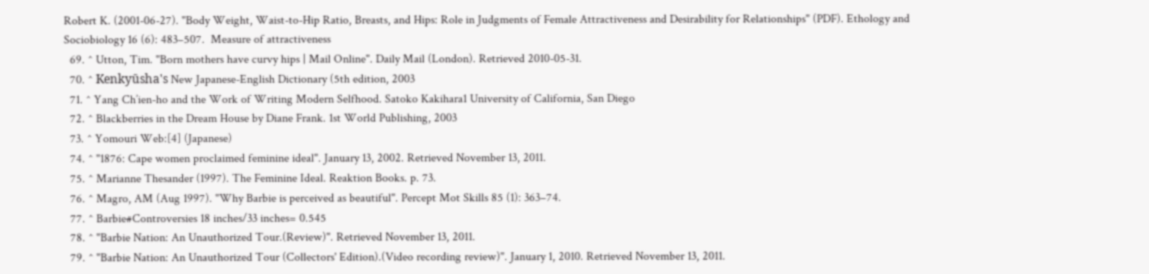Robert K. (2001-06-27). "Body Weight, Waist-to-Hip Ratio, Breasts, and Hips: Role in Judgments of Female Attractiveness and Desirability for Relationships" (PDF). Ethology and Sociobiology 16 (6): 483–507.  Measure of attractiveness
  69. ^ Utton, Tim. "Born mothers have curvy hips | Mail Online". Daily Mail (London). Retrieved 2010-05-31.
  70. ^ Kenkyūsha's New Japanese-English Dictionary (5th edition, 2003
  71. ^ Yang Ch’ien-ho and the Work of Writing Modern Selfhood. Satoko Kakihara1 University of California, San Diego
  72. ^ Blackberries in the Dream House by Diane Frank. 1st World Publishing, 2003
  73. ^ Yomouri Web:[4] (Japanese)
  74. ^ "1876: Cape women proclaimed feminine ideal". January 13, 2002. Retrieved November 13, 2011.
  75. ^ Marianne Thesander (1997). The Feminine Ideal. Reaktion Books. p. 73.
  76. ^ Magro, AM (Aug 1997). "Why Barbie is perceived as beautiful". Percept Mot Skills 85 (1): 363–74.
  77. ^ Barbie#Controversies 18 inches/33 inches= 0.545
  78. ^ "Barbie Nation: An Unauthorized Tour.(Review)". Retrieved November 13, 2011.
  79. ^ "Barbie Nation: An Unauthorized Tour (Collectors' Edition).(Video recording review)". January 1, 2010. Retrieved November 13, 2011.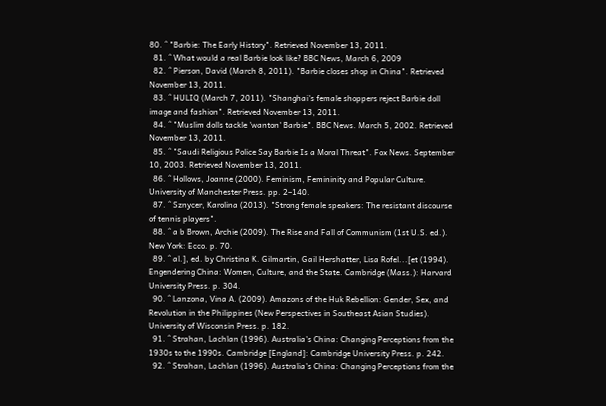80. ^ "Barbie: The Early History". Retrieved November 13, 2011.
  81. ^ What would a real Barbie look like? BBC News, March 6, 2009
  82. ^ Pierson, David (March 8, 2011). "Barbie closes shop in China". Retrieved November 13, 2011.
  83. ^ HULIQ (March 7, 2011). "Shanghai's female shoppers reject Barbie doll image and fashion". Retrieved November 13, 2011.
  84. ^ "Muslim dolls tackle 'wanton' Barbie". BBC News. March 5, 2002. Retrieved November 13, 2011.
  85. ^ "Saudi Religious Police Say Barbie Is a Moral Threat". Fox News. September 10, 2003. Retrieved November 13, 2011.
  86. ^ Hollows, Joanne (2000). Feminism, Femininity and Popular Culture. University of Manchester Press. pp. 2–140.
  87. ^ Sznycer, Karolina (2013). "Strong female speakers: The resistant discourse of tennis players".
  88. ^ a b Brown, Archie (2009). The Rise and Fall of Communism (1st U.S. ed.). New York: Ecco. p. 70.
  89. ^ al.], ed. by Christina K. Gilmartin, Gail Hershatter, Lisa Rofel...[et (1994). Engendering China: Women, Culture, and the State. Cambridge (Mass.): Harvard University Press. p. 304.
  90. ^ Lanzona, Vina A. (2009). Amazons of the Huk Rebellion: Gender, Sex, and Revolution in the Philippines (New Perspectives in Southeast Asian Studies). University of Wisconsin Press. p. 182.
  91. ^ Strahan, Lachlan (1996). Australia's China: Changing Perceptions from the 1930s to the 1990s. Cambridge [England]: Cambridge University Press. p. 242.
  92. ^ Strahan, Lachlan (1996). Australia's China: Changing Perceptions from the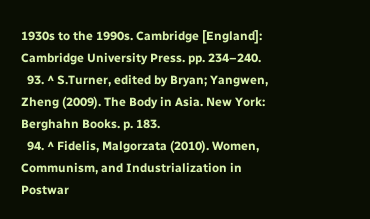1930s to the 1990s. Cambridge [England]: Cambridge University Press. pp. 234–240.
  93. ^ S.Turner, edited by Bryan; Yangwen, Zheng (2009). The Body in Asia. New York: Berghahn Books. p. 183.
  94. ^ Fidelis, Malgorzata (2010). Women, Communism, and Industrialization in Postwar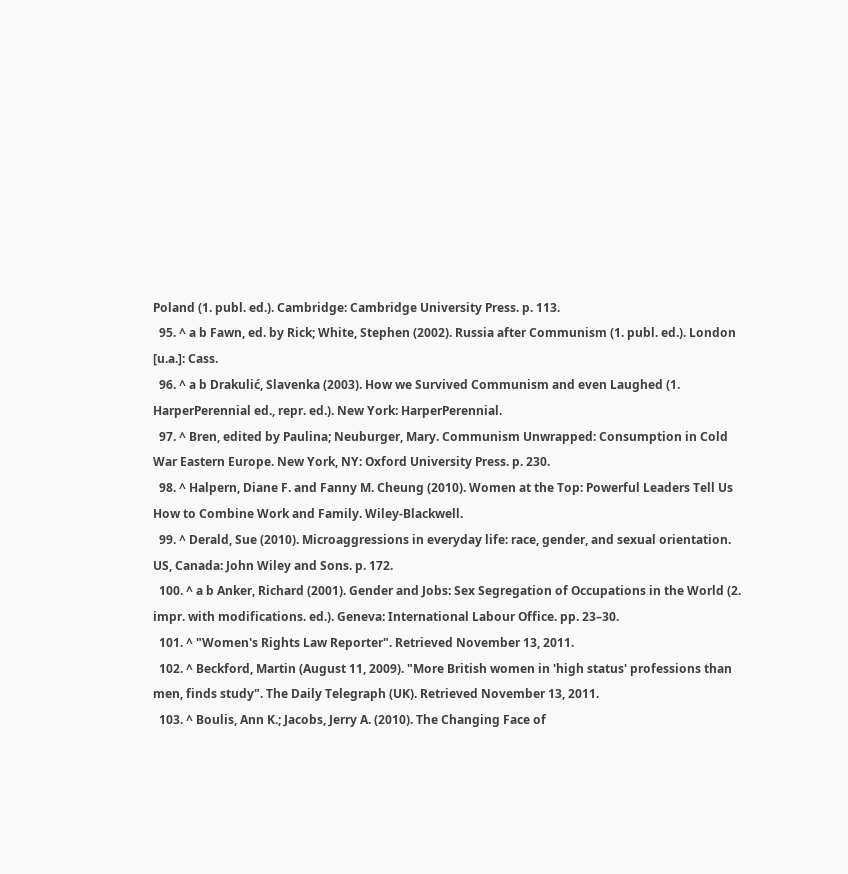Poland (1. publ. ed.). Cambridge: Cambridge University Press. p. 113.
  95. ^ a b Fawn, ed. by Rick; White, Stephen (2002). Russia after Communism (1. publ. ed.). London [u.a.]: Cass.
  96. ^ a b Drakulić, Slavenka (2003). How we Survived Communism and even Laughed (1. HarperPerennial ed., repr. ed.). New York: HarperPerennial.
  97. ^ Bren, edited by Paulina; Neuburger, Mary. Communism Unwrapped: Consumption in Cold War Eastern Europe. New York, NY: Oxford University Press. p. 230.
  98. ^ Halpern, Diane F. and Fanny M. Cheung (2010). Women at the Top: Powerful Leaders Tell Us How to Combine Work and Family. Wiley-Blackwell.
  99. ^ Derald, Sue (2010). Microaggressions in everyday life: race, gender, and sexual orientation. US, Canada: John Wiley and Sons. p. 172.
  100. ^ a b Anker, Richard (2001). Gender and Jobs: Sex Segregation of Occupations in the World (2. impr. with modifications. ed.). Geneva: International Labour Office. pp. 23–30.
  101. ^ "Women's Rights Law Reporter". Retrieved November 13, 2011.
  102. ^ Beckford, Martin (August 11, 2009). "More British women in 'high status' professions than men, finds study". The Daily Telegraph (UK). Retrieved November 13, 2011.
  103. ^ Boulis, Ann K.; Jacobs, Jerry A. (2010). The Changing Face of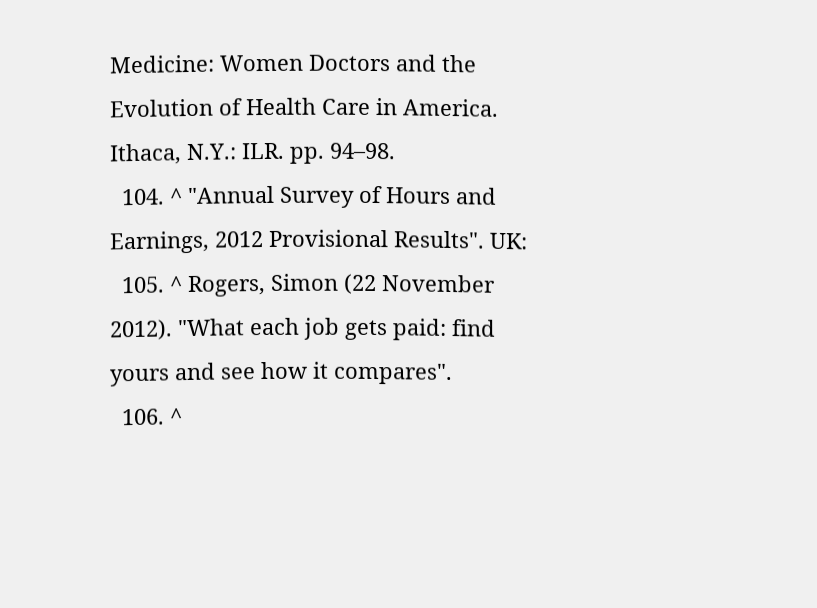Medicine: Women Doctors and the Evolution of Health Care in America. Ithaca, N.Y.: ILR. pp. 94–98.
  104. ^ "Annual Survey of Hours and Earnings, 2012 Provisional Results". UK:
  105. ^ Rogers, Simon (22 November 2012). "What each job gets paid: find yours and see how it compares".
  106. ^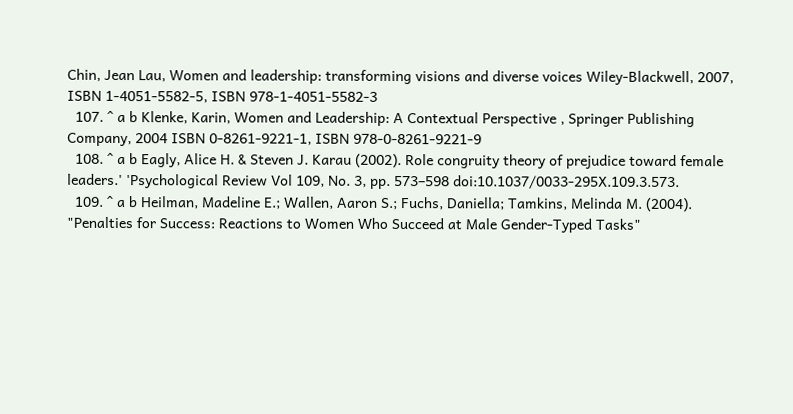Chin, Jean Lau, Women and leadership: transforming visions and diverse voices Wiley-Blackwell, 2007, ISBN 1-4051-5582-5, ISBN 978-1-4051-5582-3
  107. ^ a b Klenke, Karin, Women and Leadership: A Contextual Perspective , Springer Publishing Company, 2004 ISBN 0-8261-9221-1, ISBN 978-0-8261-9221-9
  108. ^ a b Eagly, Alice H. & Steven J. Karau (2002). Role congruity theory of prejudice toward female leaders.' 'Psychological Review Vol 109, No. 3, pp. 573–598 doi:10.1037/0033-295X.109.3.573.
  109. ^ a b Heilman, Madeline E.; Wallen, Aaron S.; Fuchs, Daniella; Tamkins, Melinda M. (2004). "Penalties for Success: Reactions to Women Who Succeed at Male Gender-Typed Tasks"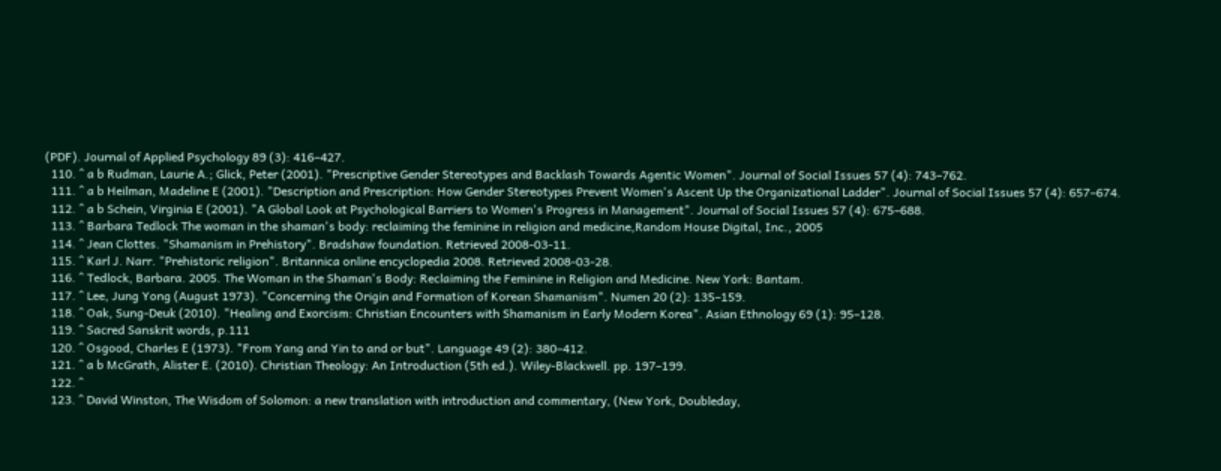(PDF). Journal of Applied Psychology 89 (3): 416–427.
  110. ^ a b Rudman, Laurie A.; Glick, Peter (2001). "Prescriptive Gender Stereotypes and Backlash Towards Agentic Women". Journal of Social Issues 57 (4): 743–762.
  111. ^ a b Heilman, Madeline E (2001). "Description and Prescription: How Gender Stereotypes Prevent Women's Ascent Up the Organizational Ladder". Journal of Social Issues 57 (4): 657–674.
  112. ^ a b Schein, Virginia E (2001). "A Global Look at Psychological Barriers to Women's Progress in Management". Journal of Social Issues 57 (4): 675–688.
  113. ^ Barbara Tedlock The woman in the shaman's body: reclaiming the feminine in religion and medicine,Random House Digital, Inc., 2005
  114. ^ Jean Clottes. "Shamanism in Prehistory". Bradshaw foundation. Retrieved 2008-03-11.
  115. ^ Karl J. Narr. "Prehistoric religion". Britannica online encyclopedia 2008. Retrieved 2008-03-28.
  116. ^ Tedlock, Barbara. 2005. The Woman in the Shaman's Body: Reclaiming the Feminine in Religion and Medicine. New York: Bantam.
  117. ^ Lee, Jung Yong (August 1973). "Concerning the Origin and Formation of Korean Shamanism". Numen 20 (2): 135–159.
  118. ^ Oak, Sung-Deuk (2010). "Healing and Exorcism: Christian Encounters with Shamanism in Early Modern Korea". Asian Ethnology 69 (1): 95–128.
  119. ^ Sacred Sanskrit words, p.111
  120. ^ Osgood, Charles E (1973). "From Yang and Yin to and or but". Language 49 (2): 380–412.
  121. ^ a b McGrath, Alister E. (2010). Christian Theology: An Introduction (5th ed.). Wiley-Blackwell. pp. 197–199.
  122. ^
  123. ^ David Winston, The Wisdom of Solomon: a new translation with introduction and commentary, (New York, Doubleday,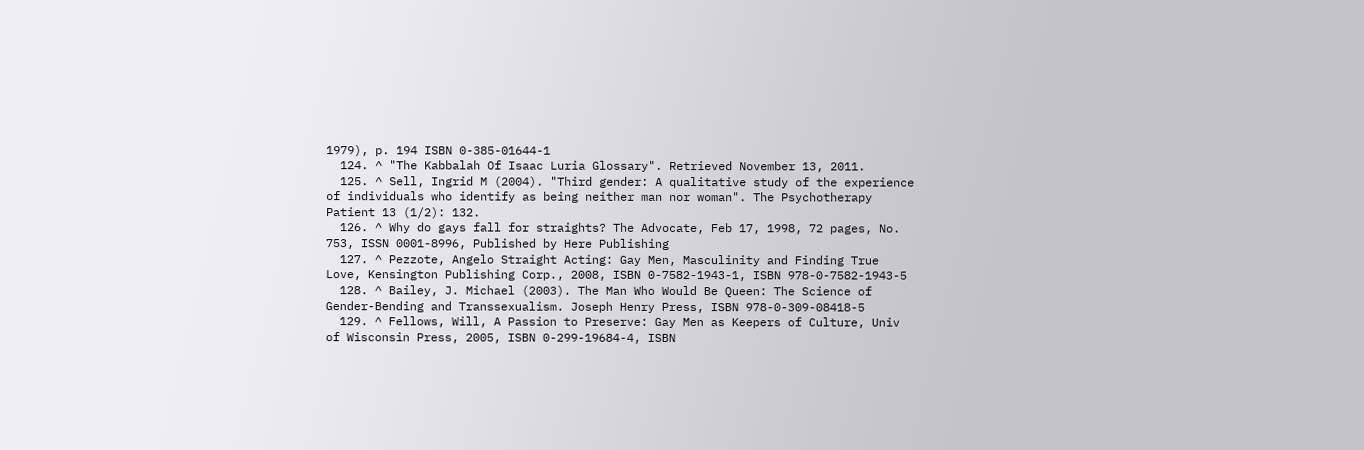1979), p. 194 ISBN 0-385-01644-1
  124. ^ "The Kabbalah Of Isaac Luria Glossary". Retrieved November 13, 2011.
  125. ^ Sell, Ingrid M (2004). "Third gender: A qualitative study of the experience of individuals who identify as being neither man nor woman". The Psychotherapy Patient 13 (1/2): 132.
  126. ^ Why do gays fall for straights? The Advocate, Feb 17, 1998, 72 pages, No. 753, ISSN 0001-8996, Published by Here Publishing
  127. ^ Pezzote, Angelo Straight Acting: Gay Men, Masculinity and Finding True Love, Kensington Publishing Corp., 2008, ISBN 0-7582-1943-1, ISBN 978-0-7582-1943-5
  128. ^ Bailey, J. Michael (2003). The Man Who Would Be Queen: The Science of Gender-Bending and Transsexualism. Joseph Henry Press, ISBN 978-0-309-08418-5
  129. ^ Fellows, Will, A Passion to Preserve: Gay Men as Keepers of Culture, Univ of Wisconsin Press, 2005, ISBN 0-299-19684-4, ISBN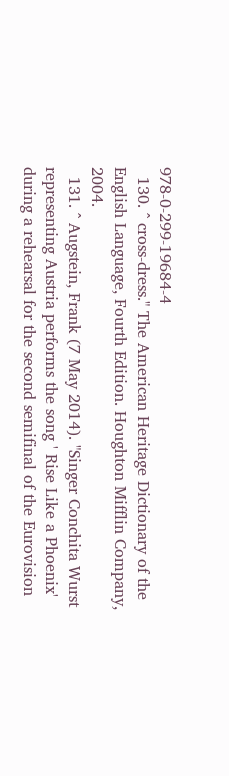978-0-299-19684-4
  130. ^ cross-dress." The American Heritage Dictionary of the English Language, Fourth Edition. Houghton Mifflin Company, 2004.
  131. ^ Augstein, Frank (7 May 2014). "Singer Conchita Wurst representing Austria performs the song ' Rise Like a Phoenix' during a rehearsal for the second semifinal of the Eurovision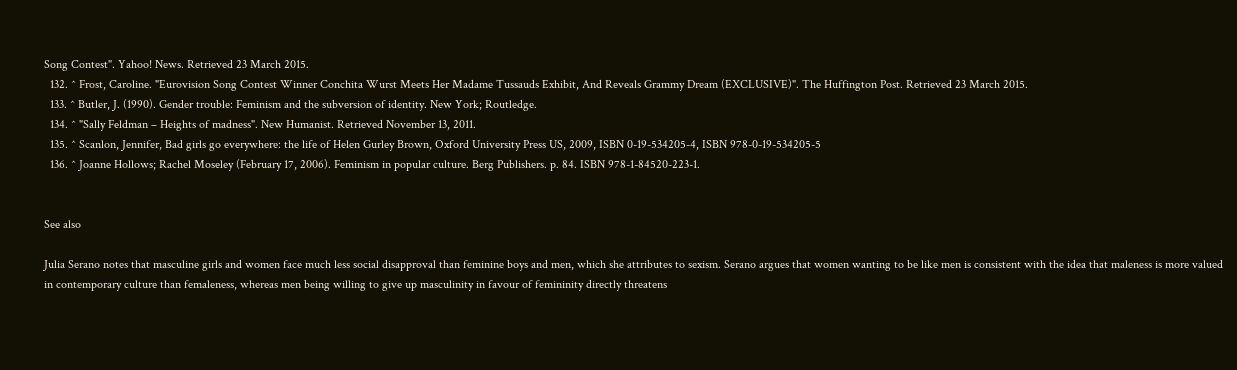Song Contest". Yahoo! News. Retrieved 23 March 2015.
  132. ^ Frost, Caroline. "Eurovision Song Contest Winner Conchita Wurst Meets Her Madame Tussauds Exhibit, And Reveals Grammy Dream (EXCLUSIVE)". The Huffington Post. Retrieved 23 March 2015.
  133. ^ Butler, J. (1990). Gender trouble: Feminism and the subversion of identity. New York; Routledge.
  134. ^ "Sally Feldman – Heights of madness". New Humanist. Retrieved November 13, 2011.
  135. ^ Scanlon, Jennifer, Bad girls go everywhere: the life of Helen Gurley Brown, Oxford University Press US, 2009, ISBN 0-19-534205-4, ISBN 978-0-19-534205-5
  136. ^ Joanne Hollows; Rachel Moseley (February 17, 2006). Feminism in popular culture. Berg Publishers. p. 84. ISBN 978-1-84520-223-1.


See also

Julia Serano notes that masculine girls and women face much less social disapproval than feminine boys and men, which she attributes to sexism. Serano argues that women wanting to be like men is consistent with the idea that maleness is more valued in contemporary culture than femaleness, whereas men being willing to give up masculinity in favour of femininity directly threatens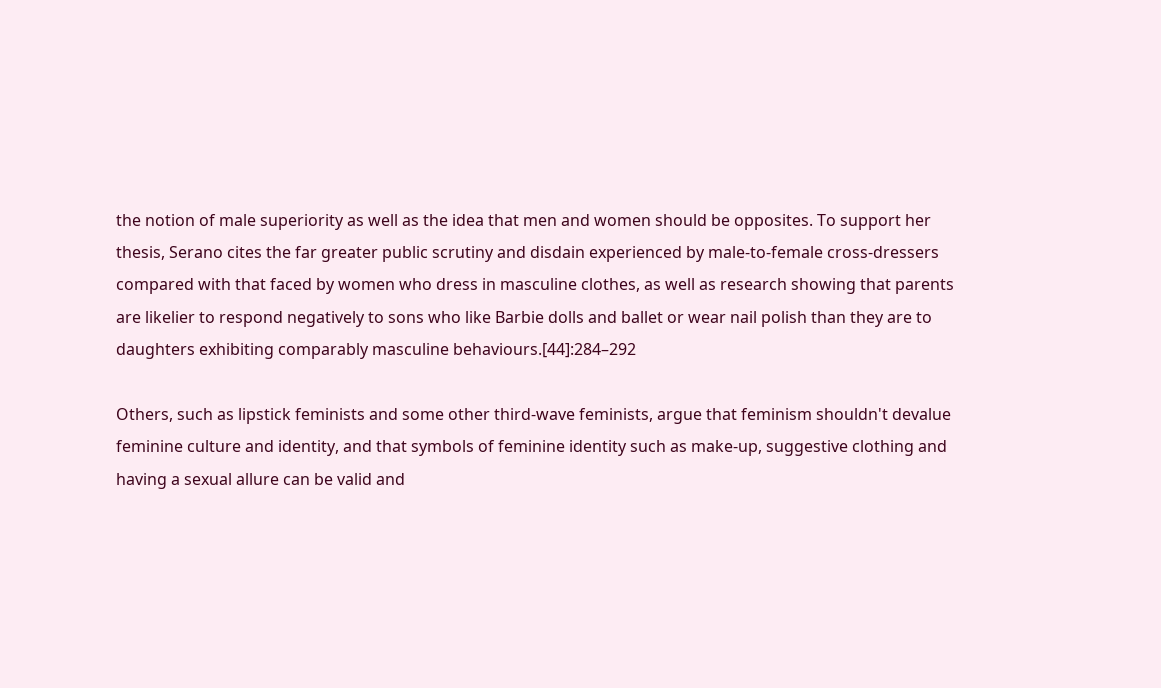the notion of male superiority as well as the idea that men and women should be opposites. To support her thesis, Serano cites the far greater public scrutiny and disdain experienced by male-to-female cross-dressers compared with that faced by women who dress in masculine clothes, as well as research showing that parents are likelier to respond negatively to sons who like Barbie dolls and ballet or wear nail polish than they are to daughters exhibiting comparably masculine behaviours.[44]:284–292

Others, such as lipstick feminists and some other third-wave feminists, argue that feminism shouldn't devalue feminine culture and identity, and that symbols of feminine identity such as make-up, suggestive clothing and having a sexual allure can be valid and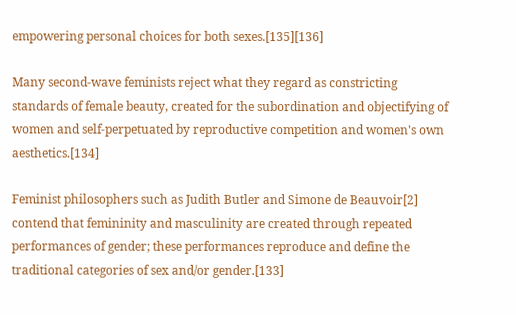empowering personal choices for both sexes.[135][136]

Many second-wave feminists reject what they regard as constricting standards of female beauty, created for the subordination and objectifying of women and self-perpetuated by reproductive competition and women's own aesthetics.[134]

Feminist philosophers such as Judith Butler and Simone de Beauvoir[2] contend that femininity and masculinity are created through repeated performances of gender; these performances reproduce and define the traditional categories of sex and/or gender.[133]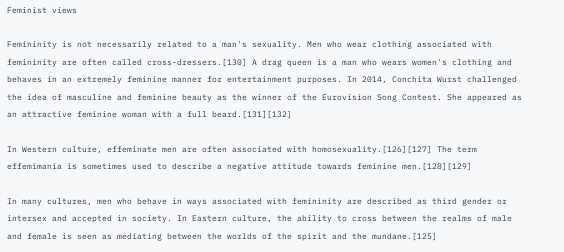Feminist views

Femininity is not necessarily related to a man's sexuality. Men who wear clothing associated with femininity are often called cross-dressers.[130] A drag queen is a man who wears women's clothing and behaves in an extremely feminine manner for entertainment purposes. In 2014, Conchita Wurst challenged the idea of masculine and feminine beauty as the winner of the Eurovision Song Contest. She appeared as an attractive feminine woman with a full beard.[131][132]

In Western culture, effeminate men are often associated with homosexuality.[126][127] The term effemimania is sometimes used to describe a negative attitude towards feminine men.[128][129]

In many cultures, men who behave in ways associated with femininity are described as third gender or intersex and accepted in society. In Eastern culture, the ability to cross between the realms of male and female is seen as mediating between the worlds of the spirit and the mundane.[125]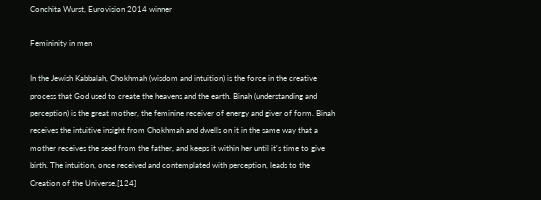Conchita Wurst, Eurovision 2014 winner

Femininity in men

In the Jewish Kabbalah, Chokhmah (wisdom and intuition) is the force in the creative process that God used to create the heavens and the earth. Binah (understanding and perception) is the great mother, the feminine receiver of energy and giver of form. Binah receives the intuitive insight from Chokhmah and dwells on it in the same way that a mother receives the seed from the father, and keeps it within her until it's time to give birth. The intuition, once received and contemplated with perception, leads to the Creation of the Universe.[124]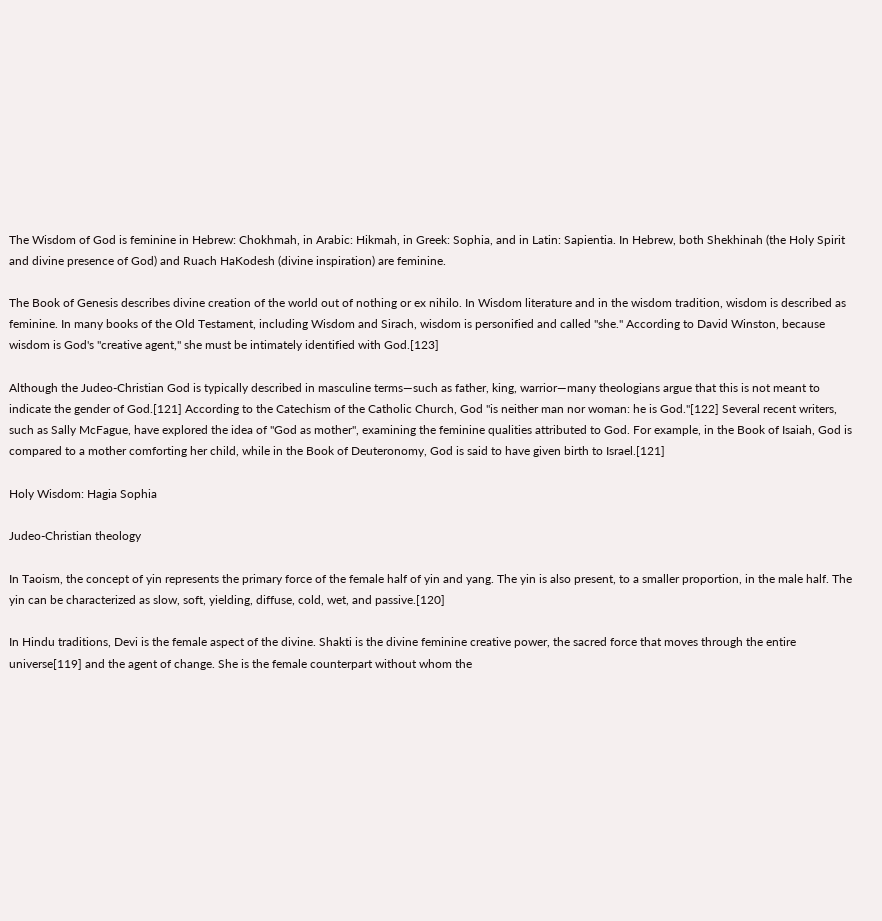The Wisdom of God is feminine in Hebrew: Chokhmah, in Arabic: Hikmah, in Greek: Sophia, and in Latin: Sapientia. In Hebrew, both Shekhinah (the Holy Spirit and divine presence of God) and Ruach HaKodesh (divine inspiration) are feminine.

The Book of Genesis describes divine creation of the world out of nothing or ex nihilo. In Wisdom literature and in the wisdom tradition, wisdom is described as feminine. In many books of the Old Testament, including Wisdom and Sirach, wisdom is personified and called "she." According to David Winston, because wisdom is God's "creative agent," she must be intimately identified with God.[123]

Although the Judeo-Christian God is typically described in masculine terms—such as father, king, warrior—many theologians argue that this is not meant to indicate the gender of God.[121] According to the Catechism of the Catholic Church, God "is neither man nor woman: he is God."[122] Several recent writers, such as Sally McFague, have explored the idea of "God as mother", examining the feminine qualities attributed to God. For example, in the Book of Isaiah, God is compared to a mother comforting her child, while in the Book of Deuteronomy, God is said to have given birth to Israel.[121]

Holy Wisdom: Hagia Sophia

Judeo-Christian theology

In Taoism, the concept of yin represents the primary force of the female half of yin and yang. The yin is also present, to a smaller proportion, in the male half. The yin can be characterized as slow, soft, yielding, diffuse, cold, wet, and passive.[120]

In Hindu traditions, Devi is the female aspect of the divine. Shakti is the divine feminine creative power, the sacred force that moves through the entire universe[119] and the agent of change. She is the female counterpart without whom the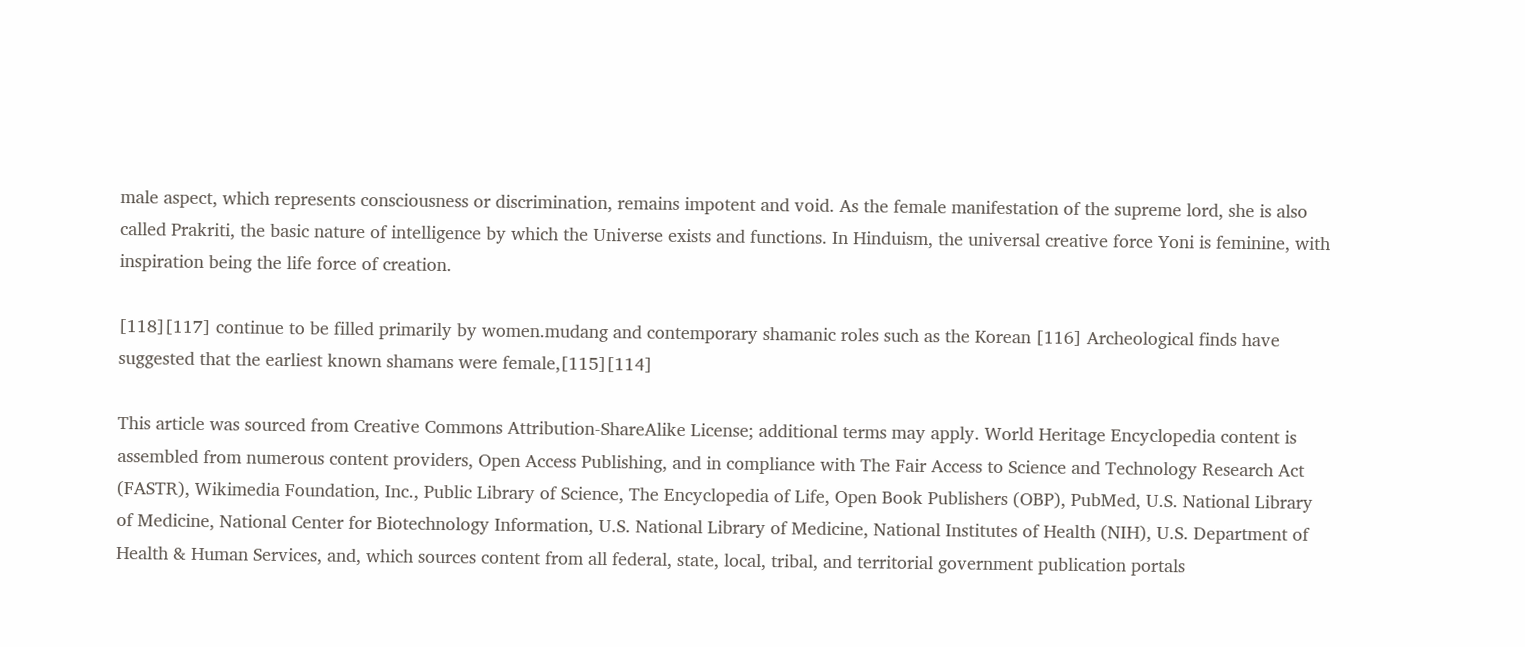male aspect, which represents consciousness or discrimination, remains impotent and void. As the female manifestation of the supreme lord, she is also called Prakriti, the basic nature of intelligence by which the Universe exists and functions. In Hinduism, the universal creative force Yoni is feminine, with inspiration being the life force of creation.

[118][117] continue to be filled primarily by women.mudang and contemporary shamanic roles such as the Korean [116] Archeological finds have suggested that the earliest known shamans were female,[115][114]

This article was sourced from Creative Commons Attribution-ShareAlike License; additional terms may apply. World Heritage Encyclopedia content is assembled from numerous content providers, Open Access Publishing, and in compliance with The Fair Access to Science and Technology Research Act (FASTR), Wikimedia Foundation, Inc., Public Library of Science, The Encyclopedia of Life, Open Book Publishers (OBP), PubMed, U.S. National Library of Medicine, National Center for Biotechnology Information, U.S. National Library of Medicine, National Institutes of Health (NIH), U.S. Department of Health & Human Services, and, which sources content from all federal, state, local, tribal, and territorial government publication portals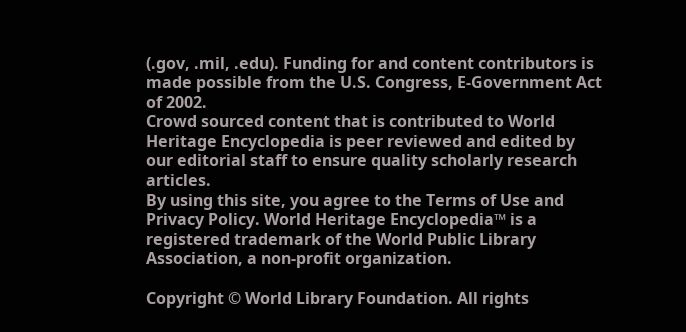(.gov, .mil, .edu). Funding for and content contributors is made possible from the U.S. Congress, E-Government Act of 2002.
Crowd sourced content that is contributed to World Heritage Encyclopedia is peer reviewed and edited by our editorial staff to ensure quality scholarly research articles.
By using this site, you agree to the Terms of Use and Privacy Policy. World Heritage Encyclopedia™ is a registered trademark of the World Public Library Association, a non-profit organization.

Copyright © World Library Foundation. All rights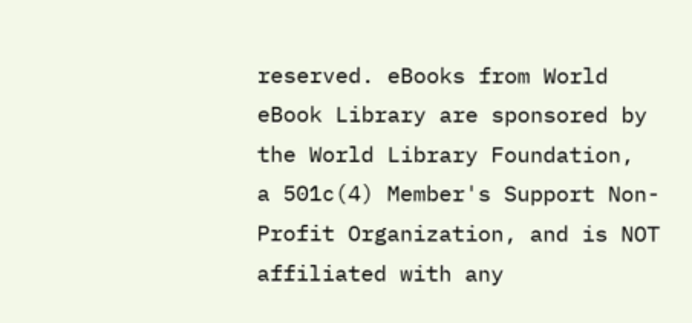reserved. eBooks from World eBook Library are sponsored by the World Library Foundation,
a 501c(4) Member's Support Non-Profit Organization, and is NOT affiliated with any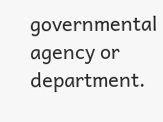governmental agency or department.